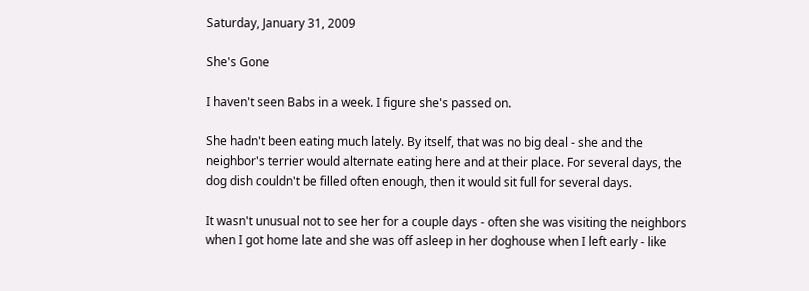Saturday, January 31, 2009

She's Gone

I haven't seen Babs in a week. I figure she's passed on.

She hadn't been eating much lately. By itself, that was no big deal - she and the neighbor's terrier would alternate eating here and at their place. For several days, the dog dish couldn't be filled often enough, then it would sit full for several days.

It wasn't unusual not to see her for a couple days - often she was visiting the neighbors when I got home late and she was off asleep in her doghouse when I left early - like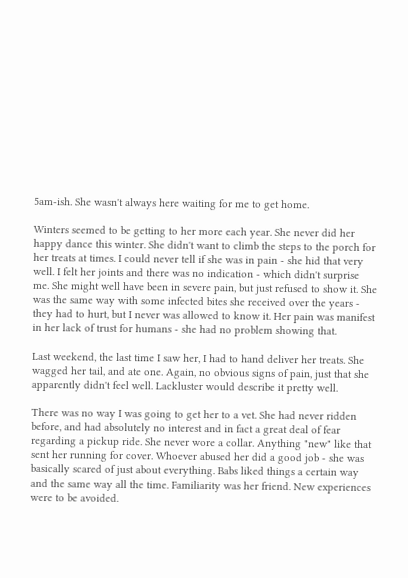5am-ish. She wasn't always here waiting for me to get home.

Winters seemed to be getting to her more each year. She never did her happy dance this winter. She didn't want to climb the steps to the porch for her treats at times. I could never tell if she was in pain - she hid that very well. I felt her joints and there was no indication - which didn't surprise me. She might well have been in severe pain, but just refused to show it. She was the same way with some infected bites she received over the years - they had to hurt, but I never was allowed to know it. Her pain was manifest in her lack of trust for humans - she had no problem showing that.

Last weekend, the last time I saw her, I had to hand deliver her treats. She wagged her tail, and ate one. Again, no obvious signs of pain, just that she apparently didn't feel well. Lackluster would describe it pretty well.

There was no way I was going to get her to a vet. She had never ridden before, and had absolutely no interest and in fact a great deal of fear regarding a pickup ride. She never wore a collar. Anything "new" like that sent her running for cover. Whoever abused her did a good job - she was basically scared of just about everything. Babs liked things a certain way and the same way all the time. Familiarity was her friend. New experiences were to be avoided.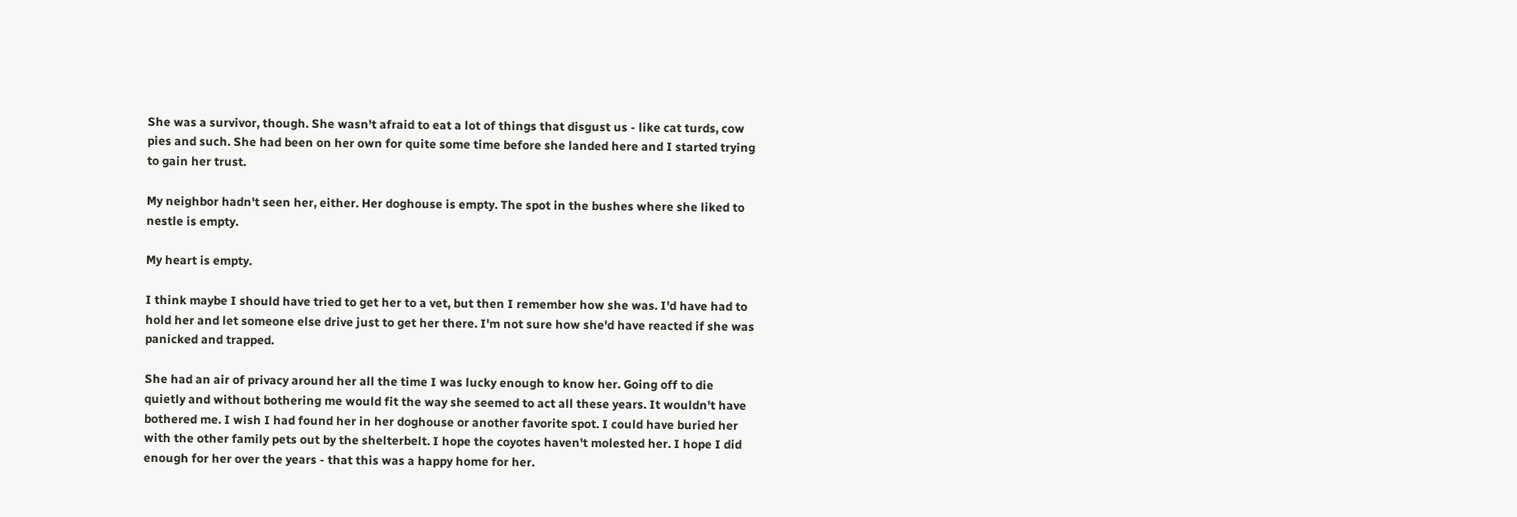She was a survivor, though. She wasn't afraid to eat a lot of things that disgust us - like cat turds, cow pies and such. She had been on her own for quite some time before she landed here and I started trying to gain her trust.

My neighbor hadn't seen her, either. Her doghouse is empty. The spot in the bushes where she liked to nestle is empty.

My heart is empty.

I think maybe I should have tried to get her to a vet, but then I remember how she was. I'd have had to hold her and let someone else drive just to get her there. I'm not sure how she'd have reacted if she was panicked and trapped.

She had an air of privacy around her all the time I was lucky enough to know her. Going off to die quietly and without bothering me would fit the way she seemed to act all these years. It wouldn't have bothered me. I wish I had found her in her doghouse or another favorite spot. I could have buried her with the other family pets out by the shelterbelt. I hope the coyotes haven't molested her. I hope I did enough for her over the years - that this was a happy home for her.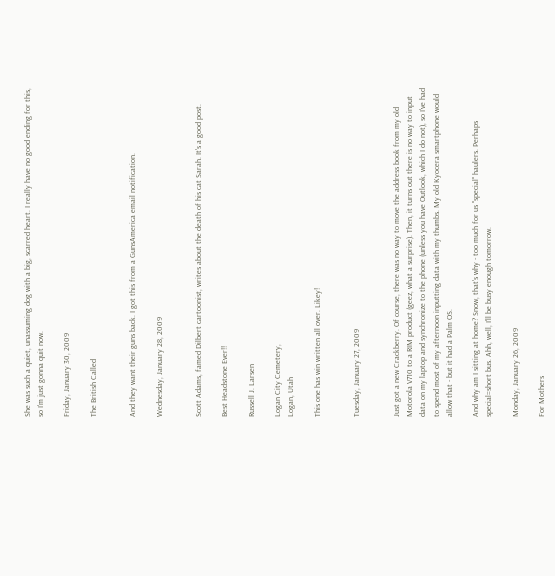She was such a quiet, unassuming dog with a big, scarred heart. I really have no good ending for this, so I'm just gonna quit now.

Friday, January 30, 2009

The British Called


And they want their guns back. I got this from a GunsAmerica email notification.

Wednesday, January 28, 2009


Scott Adams, famed Dilbert cartoonist, writes about the death of his cat Sarah. It's a good post.

Best Headstone Ever!!

Russell J. Larsen

Logan City Cemetery,
Logan, Utah

This one has win written all over. Likey!


Tuesday, January 27, 2009


Just got a new Crackberry. Of course, there was no way to move the address book from my old Motorola V710 to a RIM product (geez, what a surprise). Then, it turns out there is no way to input data on my laptop and synchronize to the phone (unless you have Outlook, which I do not), so I've had to spend most of my afternoon inputting data with my thumbs. My old Kyocera smartphone would allow that - but it had a Palm OS.

And why am I sitting at home? Snow, that's why - too much for us "special" haulers. Perhaps special=short bus. Ahh, well, I'll be busy enough tomorrow.

Monday, January 26, 2009

For Mothers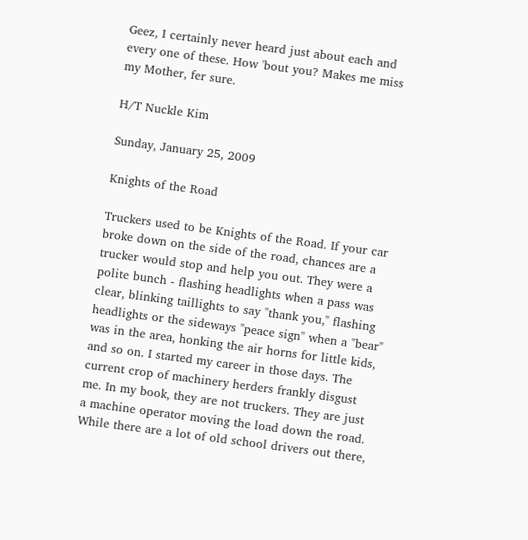Geez, I certainly never heard just about each and every one of these. How 'bout you? Makes me miss my Mother, fer sure.

H/T Nuckle Kim

Sunday, January 25, 2009

Knights of the Road

Truckers used to be Knights of the Road. If your car broke down on the side of the road, chances are a trucker would stop and help you out. They were a polite bunch - flashing headlights when a pass was clear, blinking taillights to say "thank you," flashing headlights or the sideways "peace sign" when a "bear" was in the area, honking the air horns for little kids, and so on. I started my career in those days. The current crop of machinery herders frankly disgust me. In my book, they are not truckers. They are just a machine operator moving the load down the road. While there are a lot of old school drivers out there,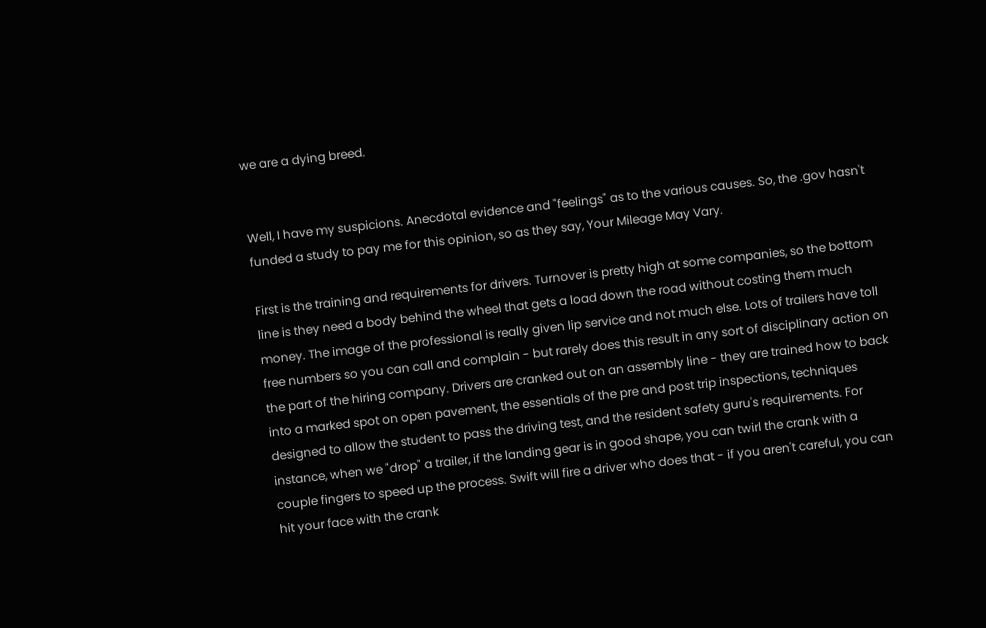we are a dying breed.


Well, I have my suspicions. Anecdotal evidence and "feelings" as to the various causes. So, the .gov hasn't funded a study to pay me for this opinion, so as they say, Your Mileage May Vary.

First is the training and requirements for drivers. Turnover is pretty high at some companies, so the bottom line is they need a body behind the wheel that gets a load down the road without costing them much money. The image of the professional is really given lip service and not much else. Lots of trailers have toll free numbers so you can call and complain - but rarely does this result in any sort of disciplinary action on the part of the hiring company. Drivers are cranked out on an assembly line - they are trained how to back into a marked spot on open pavement, the essentials of the pre and post trip inspections, techniques designed to allow the student to pass the driving test, and the resident safety guru's requirements. For instance, when we "drop" a trailer, if the landing gear is in good shape, you can twirl the crank with a couple fingers to speed up the process. Swift will fire a driver who does that - if you aren't careful, you can hit your face with the crank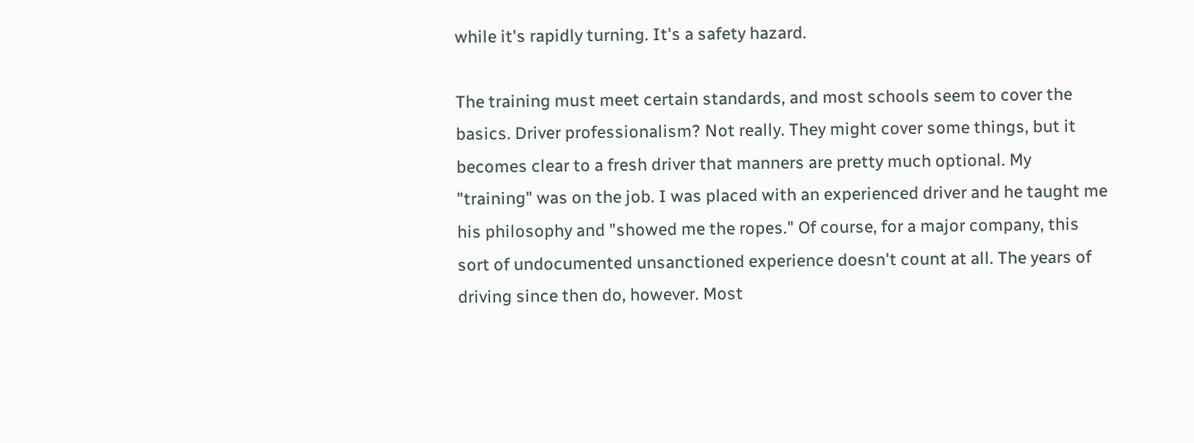while it's rapidly turning. It's a safety hazard.

The training must meet certain standards, and most schools seem to cover the basics. Driver professionalism? Not really. They might cover some things, but it becomes clear to a fresh driver that manners are pretty much optional. My "training" was on the job. I was placed with an experienced driver and he taught me his philosophy and "showed me the ropes." Of course, for a major company, this sort of undocumented unsanctioned experience doesn't count at all. The years of driving since then do, however. Most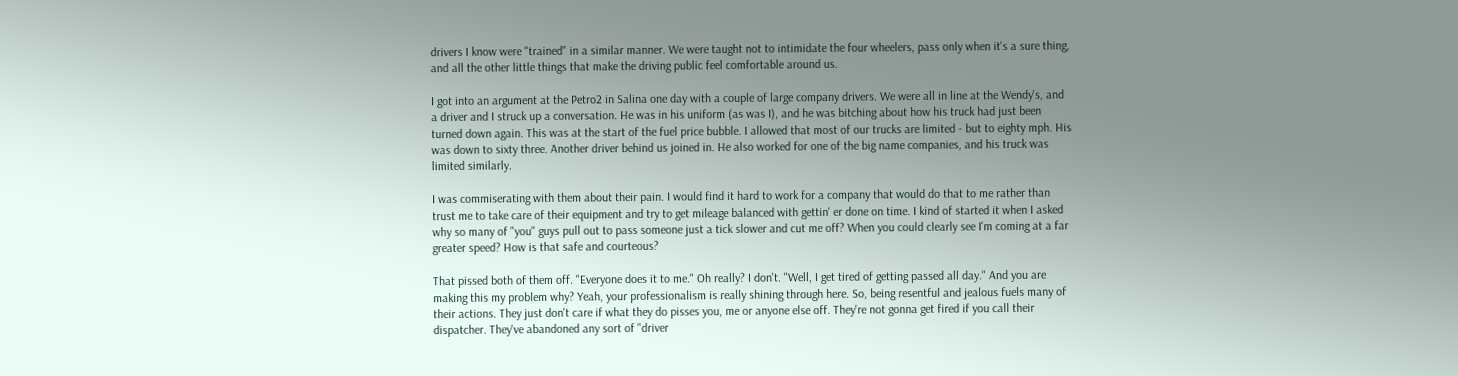drivers I know were "trained" in a similar manner. We were taught not to intimidate the four wheelers, pass only when it's a sure thing, and all the other little things that make the driving public feel comfortable around us.

I got into an argument at the Petro2 in Salina one day with a couple of large company drivers. We were all in line at the Wendy's, and a driver and I struck up a conversation. He was in his uniform (as was I), and he was bitching about how his truck had just been turned down again. This was at the start of the fuel price bubble. I allowed that most of our trucks are limited - but to eighty mph. His was down to sixty three. Another driver behind us joined in. He also worked for one of the big name companies, and his truck was limited similarly.

I was commiserating with them about their pain. I would find it hard to work for a company that would do that to me rather than trust me to take care of their equipment and try to get mileage balanced with gettin' er done on time. I kind of started it when I asked why so many of "you" guys pull out to pass someone just a tick slower and cut me off? When you could clearly see I'm coming at a far greater speed? How is that safe and courteous?

That pissed both of them off. "Everyone does it to me." Oh really? I don't. "Well, I get tired of getting passed all day." And you are making this my problem why? Yeah, your professionalism is really shining through here. So, being resentful and jealous fuels many of their actions. They just don't care if what they do pisses you, me or anyone else off. They're not gonna get fired if you call their dispatcher. They've abandoned any sort of "driver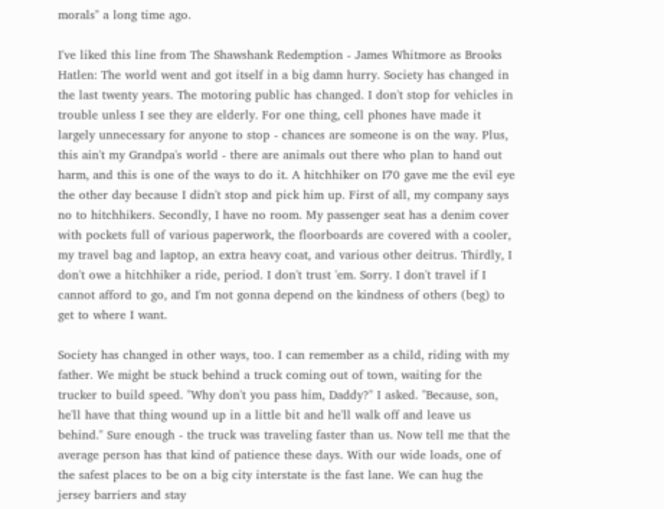morals" a long time ago.

I've liked this line from The Shawshank Redemption - James Whitmore as Brooks Hatlen: The world went and got itself in a big damn hurry. Society has changed in the last twenty years. The motoring public has changed. I don't stop for vehicles in trouble unless I see they are elderly. For one thing, cell phones have made it largely unnecessary for anyone to stop - chances are someone is on the way. Plus, this ain't my Grandpa's world - there are animals out there who plan to hand out harm, and this is one of the ways to do it. A hitchhiker on I70 gave me the evil eye the other day because I didn't stop and pick him up. First of all, my company says no to hitchhikers. Secondly, I have no room. My passenger seat has a denim cover with pockets full of various paperwork, the floorboards are covered with a cooler, my travel bag and laptop, an extra heavy coat, and various other deitrus. Thirdly, I don't owe a hitchhiker a ride, period. I don't trust 'em. Sorry. I don't travel if I cannot afford to go, and I'm not gonna depend on the kindness of others (beg) to get to where I want.

Society has changed in other ways, too. I can remember as a child, riding with my father. We might be stuck behind a truck coming out of town, waiting for the trucker to build speed. "Why don't you pass him, Daddy?" I asked. "Because, son, he'll have that thing wound up in a little bit and he'll walk off and leave us behind." Sure enough - the truck was traveling faster than us. Now tell me that the average person has that kind of patience these days. With our wide loads, one of the safest places to be on a big city interstate is the fast lane. We can hug the jersey barriers and stay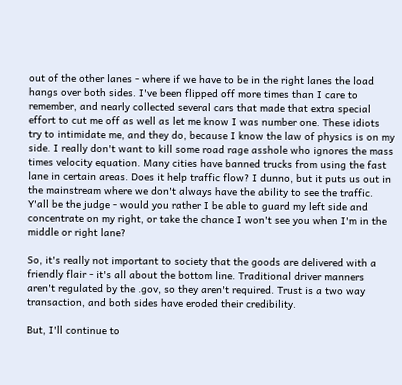out of the other lanes - where if we have to be in the right lanes the load hangs over both sides. I've been flipped off more times than I care to remember, and nearly collected several cars that made that extra special effort to cut me off as well as let me know I was number one. These idiots try to intimidate me, and they do, because I know the law of physics is on my side. I really don't want to kill some road rage asshole who ignores the mass times velocity equation. Many cities have banned trucks from using the fast lane in certain areas. Does it help traffic flow? I dunno, but it puts us out in the mainstream where we don't always have the ability to see the traffic. Y'all be the judge - would you rather I be able to guard my left side and concentrate on my right, or take the chance I won't see you when I'm in the middle or right lane?

So, it's really not important to society that the goods are delivered with a friendly flair - it's all about the bottom line. Traditional driver manners aren't regulated by the .gov, so they aren't required. Trust is a two way transaction, and both sides have eroded their credibility.

But, I'll continue to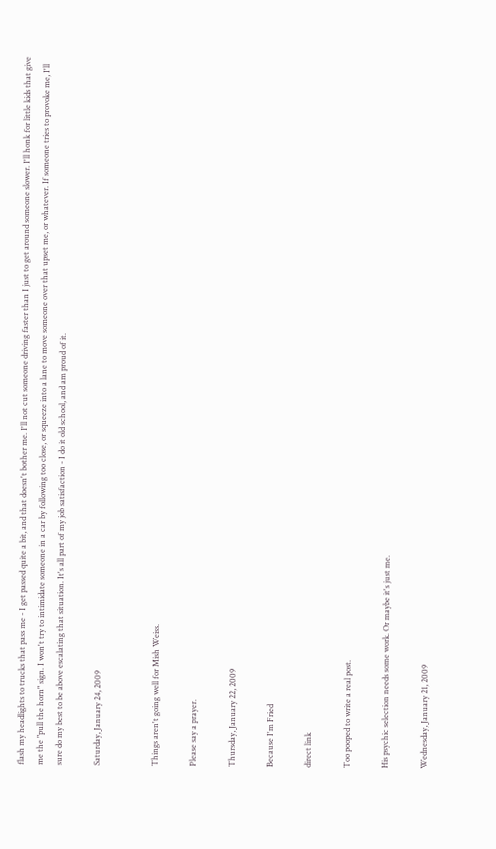flash my headlights to trucks that pass me - I get passed quite a bit, and that doesn't bother me. I'll not cut someone driving faster than I just to get around someone slower. I'll honk for little kids that give me the "pull the horn" sign. I won't try to intimidate someone in a car by following too close, or squeeze into a lane to move someone over that upset me, or whatever. If someone tries to provoke me, I'll sure do my best to be above escalating that situation. It's all part of my job satisfaction - I do it old school, and am proud of it.

Saturday, January 24, 2009


Things aren't going well for Mish Weiss.

Please say a prayer.

Thursday, January 22, 2009

Because I'm Fried

direct link

Too pooped to write a real post.

His psychic selection needs some work. Or maybe it's just me.

Wednesday, January 21, 2009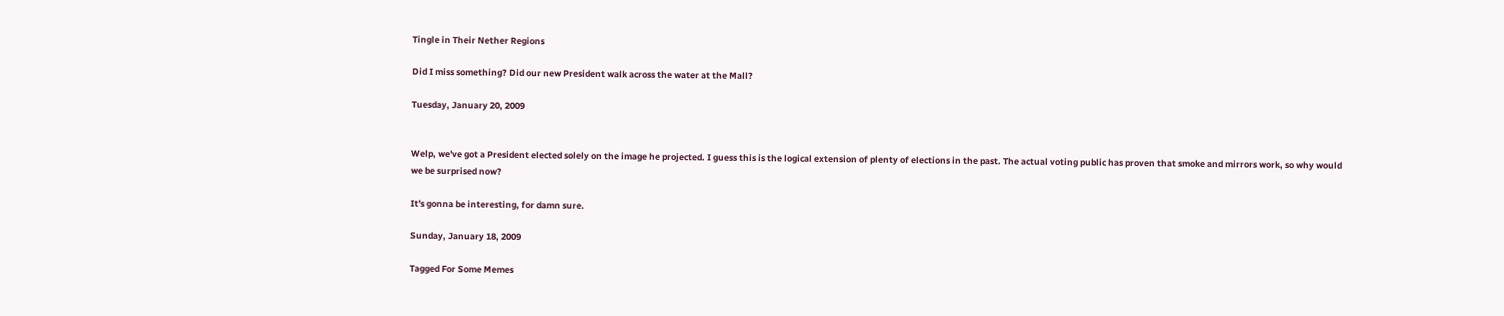Tingle in Their Nether Regions

Did I miss something? Did our new President walk across the water at the Mall?

Tuesday, January 20, 2009


Welp, we've got a President elected solely on the image he projected. I guess this is the logical extension of plenty of elections in the past. The actual voting public has proven that smoke and mirrors work, so why would we be surprised now?

It's gonna be interesting, for damn sure.

Sunday, January 18, 2009

Tagged For Some Memes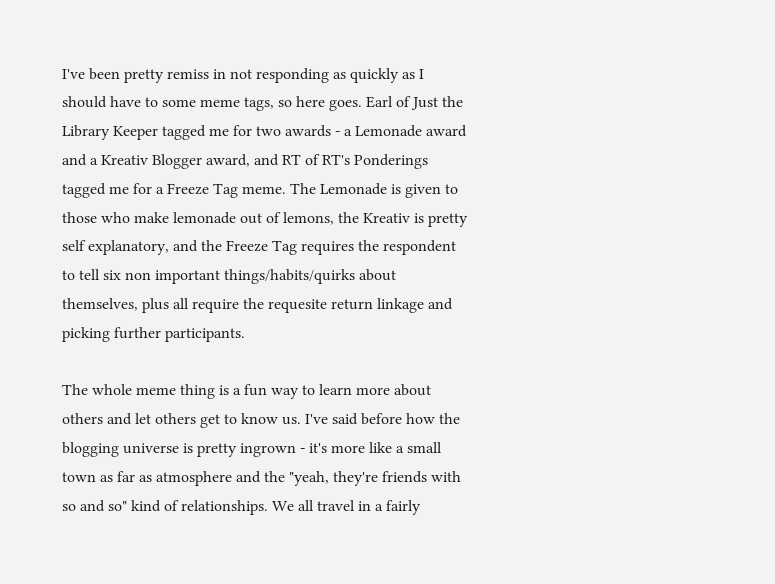I've been pretty remiss in not responding as quickly as I should have to some meme tags, so here goes. Earl of Just the Library Keeper tagged me for two awards - a Lemonade award and a Kreativ Blogger award, and RT of RT's Ponderings tagged me for a Freeze Tag meme. The Lemonade is given to those who make lemonade out of lemons, the Kreativ is pretty self explanatory, and the Freeze Tag requires the respondent to tell six non important things/habits/quirks about themselves, plus all require the requesite return linkage and picking further participants.

The whole meme thing is a fun way to learn more about others and let others get to know us. I've said before how the blogging universe is pretty ingrown - it's more like a small town as far as atmosphere and the "yeah, they're friends with so and so" kind of relationships. We all travel in a fairly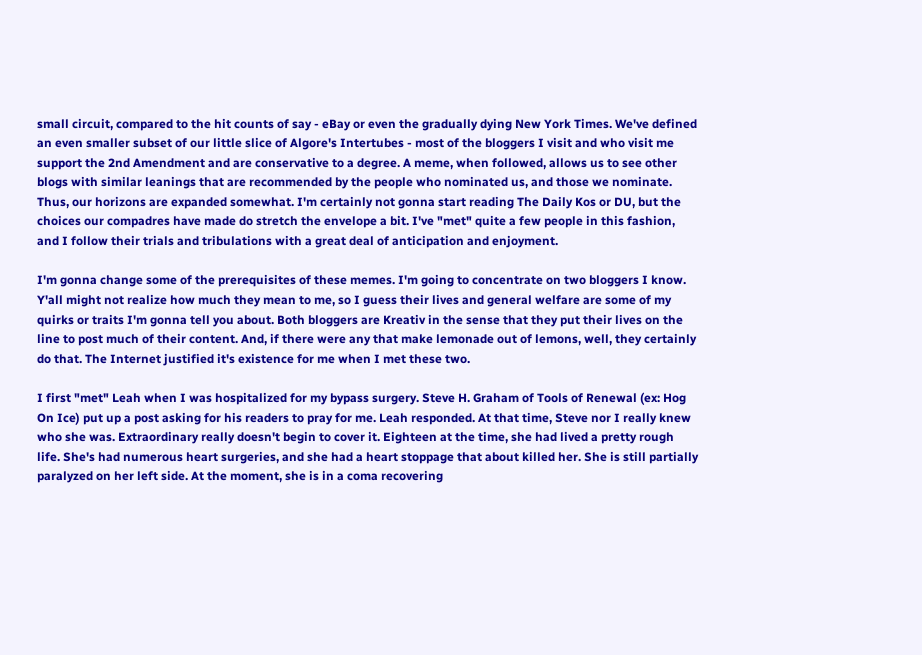small circuit, compared to the hit counts of say - eBay or even the gradually dying New York Times. We've defined an even smaller subset of our little slice of Algore's Intertubes - most of the bloggers I visit and who visit me support the 2nd Amendment and are conservative to a degree. A meme, when followed, allows us to see other blogs with similar leanings that are recommended by the people who nominated us, and those we nominate. Thus, our horizons are expanded somewhat. I'm certainly not gonna start reading The Daily Kos or DU, but the choices our compadres have made do stretch the envelope a bit. I've "met" quite a few people in this fashion, and I follow their trials and tribulations with a great deal of anticipation and enjoyment.

I'm gonna change some of the prerequisites of these memes. I'm going to concentrate on two bloggers I know. Y'all might not realize how much they mean to me, so I guess their lives and general welfare are some of my quirks or traits I'm gonna tell you about. Both bloggers are Kreativ in the sense that they put their lives on the line to post much of their content. And, if there were any that make lemonade out of lemons, well, they certainly do that. The Internet justified it's existence for me when I met these two.

I first "met" Leah when I was hospitalized for my bypass surgery. Steve H. Graham of Tools of Renewal (ex: Hog On Ice) put up a post asking for his readers to pray for me. Leah responded. At that time, Steve nor I really knew who she was. Extraordinary really doesn't begin to cover it. Eighteen at the time, she had lived a pretty rough life. She's had numerous heart surgeries, and she had a heart stoppage that about killed her. She is still partially paralyzed on her left side. At the moment, she is in a coma recovering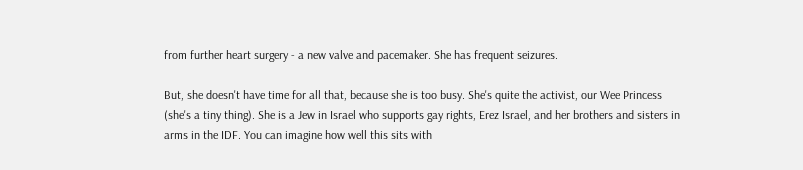from further heart surgery - a new valve and pacemaker. She has frequent seizures.

But, she doesn't have time for all that, because she is too busy. She's quite the activist, our Wee Princess (she's a tiny thing). She is a Jew in Israel who supports gay rights, Erez Israel, and her brothers and sisters in arms in the IDF. You can imagine how well this sits with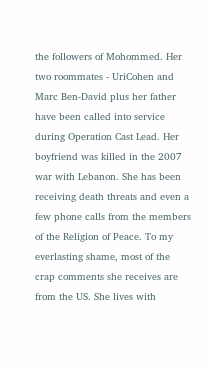the followers of Mohommed. Her two roommates - UriCohen and Marc Ben-David plus her father have been called into service during Operation Cast Lead. Her boyfriend was killed in the 2007 war with Lebanon. She has been receiving death threats and even a few phone calls from the members of the Religion of Peace. To my everlasting shame, most of the crap comments she receives are from the US. She lives with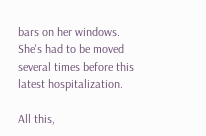bars on her windows. She's had to be moved several times before this latest hospitalization.

All this,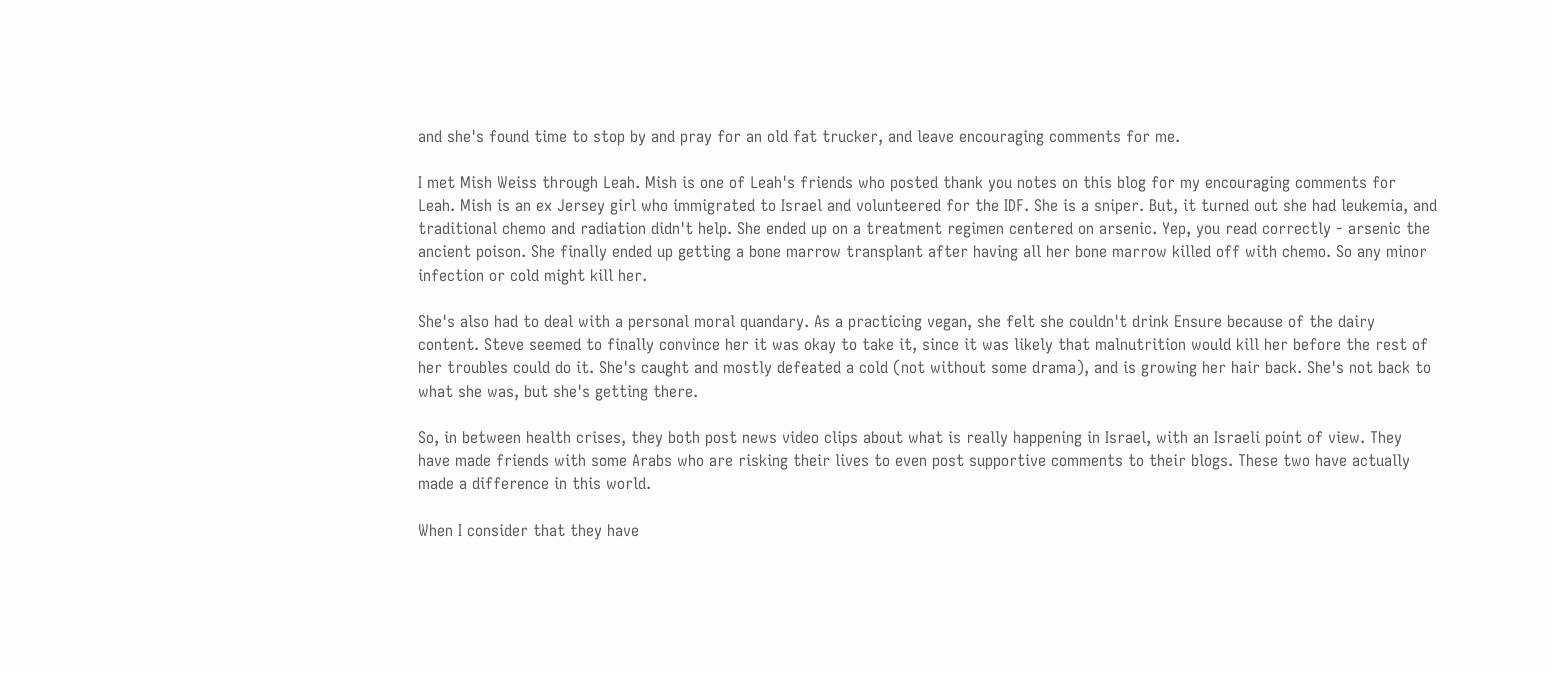and she's found time to stop by and pray for an old fat trucker, and leave encouraging comments for me.

I met Mish Weiss through Leah. Mish is one of Leah's friends who posted thank you notes on this blog for my encouraging comments for Leah. Mish is an ex Jersey girl who immigrated to Israel and volunteered for the IDF. She is a sniper. But, it turned out she had leukemia, and traditional chemo and radiation didn't help. She ended up on a treatment regimen centered on arsenic. Yep, you read correctly - arsenic the ancient poison. She finally ended up getting a bone marrow transplant after having all her bone marrow killed off with chemo. So any minor infection or cold might kill her.

She's also had to deal with a personal moral quandary. As a practicing vegan, she felt she couldn't drink Ensure because of the dairy content. Steve seemed to finally convince her it was okay to take it, since it was likely that malnutrition would kill her before the rest of her troubles could do it. She's caught and mostly defeated a cold (not without some drama), and is growing her hair back. She's not back to what she was, but she's getting there.

So, in between health crises, they both post news video clips about what is really happening in Israel, with an Israeli point of view. They have made friends with some Arabs who are risking their lives to even post supportive comments to their blogs. These two have actually made a difference in this world.

When I consider that they have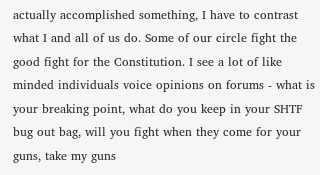actually accomplished something, I have to contrast what I and all of us do. Some of our circle fight the good fight for the Constitution. I see a lot of like minded individuals voice opinions on forums - what is your breaking point, what do you keep in your SHTF bug out bag, will you fight when they come for your guns, take my guns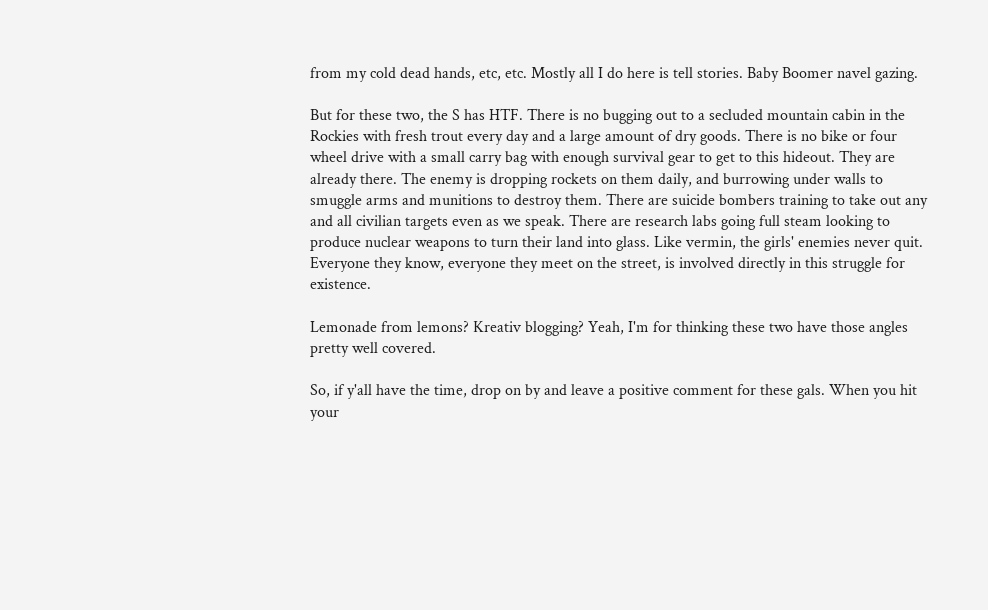from my cold dead hands, etc, etc. Mostly all I do here is tell stories. Baby Boomer navel gazing.

But for these two, the S has HTF. There is no bugging out to a secluded mountain cabin in the Rockies with fresh trout every day and a large amount of dry goods. There is no bike or four wheel drive with a small carry bag with enough survival gear to get to this hideout. They are already there. The enemy is dropping rockets on them daily, and burrowing under walls to smuggle arms and munitions to destroy them. There are suicide bombers training to take out any and all civilian targets even as we speak. There are research labs going full steam looking to produce nuclear weapons to turn their land into glass. Like vermin, the girls' enemies never quit. Everyone they know, everyone they meet on the street, is involved directly in this struggle for existence.

Lemonade from lemons? Kreativ blogging? Yeah, I'm for thinking these two have those angles pretty well covered.

So, if y'all have the time, drop on by and leave a positive comment for these gals. When you hit your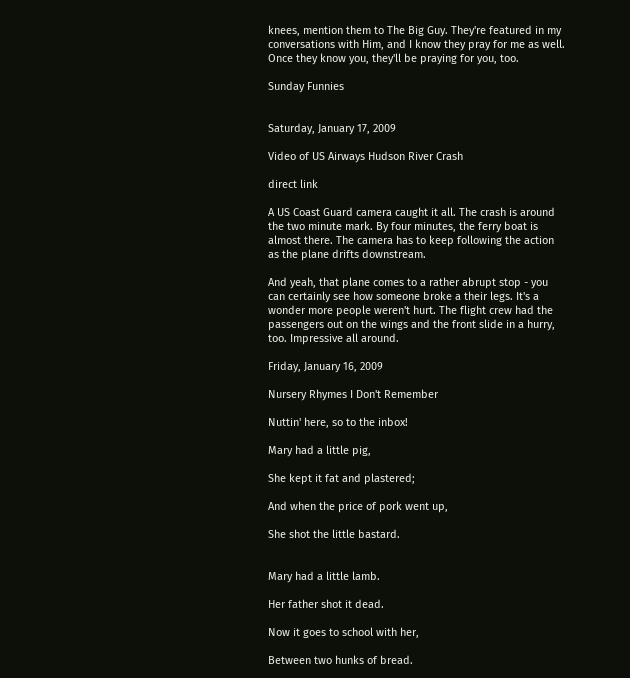knees, mention them to The Big Guy. They're featured in my conversations with Him, and I know they pray for me as well. Once they know you, they'll be praying for you, too.

Sunday Funnies


Saturday, January 17, 2009

Video of US Airways Hudson River Crash

direct link

A US Coast Guard camera caught it all. The crash is around the two minute mark. By four minutes, the ferry boat is almost there. The camera has to keep following the action as the plane drifts downstream.

And yeah, that plane comes to a rather abrupt stop - you can certainly see how someone broke a their legs. It's a wonder more people weren't hurt. The flight crew had the passengers out on the wings and the front slide in a hurry, too. Impressive all around.

Friday, January 16, 2009

Nursery Rhymes I Don't Remember

Nuttin' here, so to the inbox!

Mary had a little pig,

She kept it fat and plastered;

And when the price of pork went up,

She shot the little bastard.


Mary had a little lamb.

Her father shot it dead.

Now it goes to school with her,

Between two hunks of bread.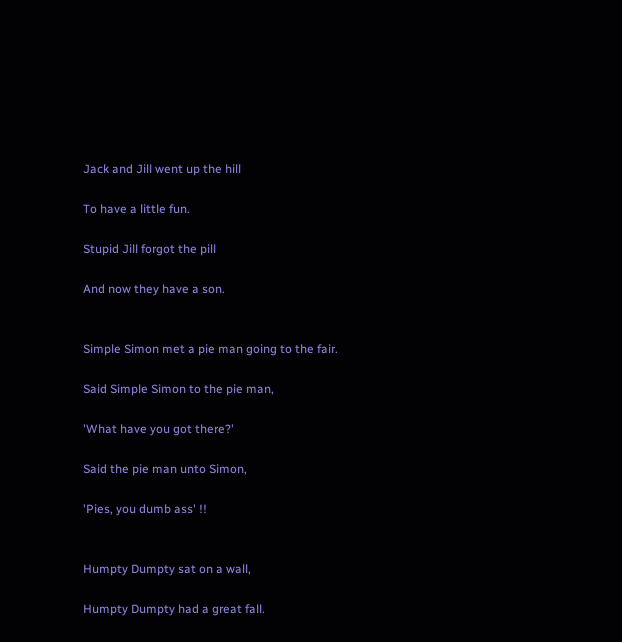Jack and Jill went up the hill

To have a little fun.

Stupid Jill forgot the pill

And now they have a son.


Simple Simon met a pie man going to the fair.

Said Simple Simon to the pie man,

'What have you got there?'

Said the pie man unto Simon,

'Pies, you dumb ass' !!


Humpty Dumpty sat on a wall,

Humpty Dumpty had a great fall.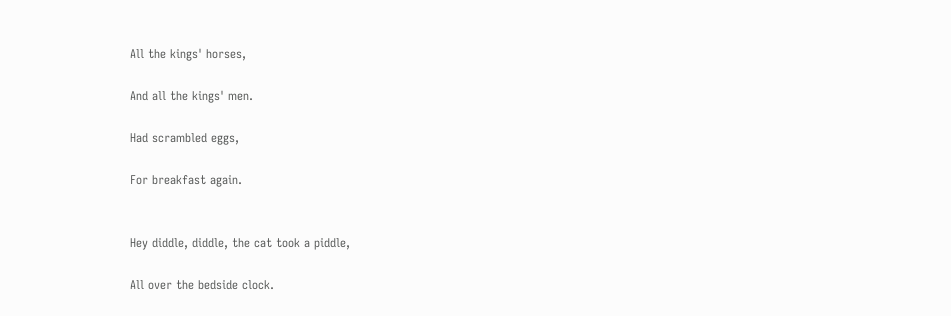All the kings' horses,

And all the kings' men.

Had scrambled eggs,

For breakfast again.


Hey diddle, diddle, the cat took a piddle,

All over the bedside clock.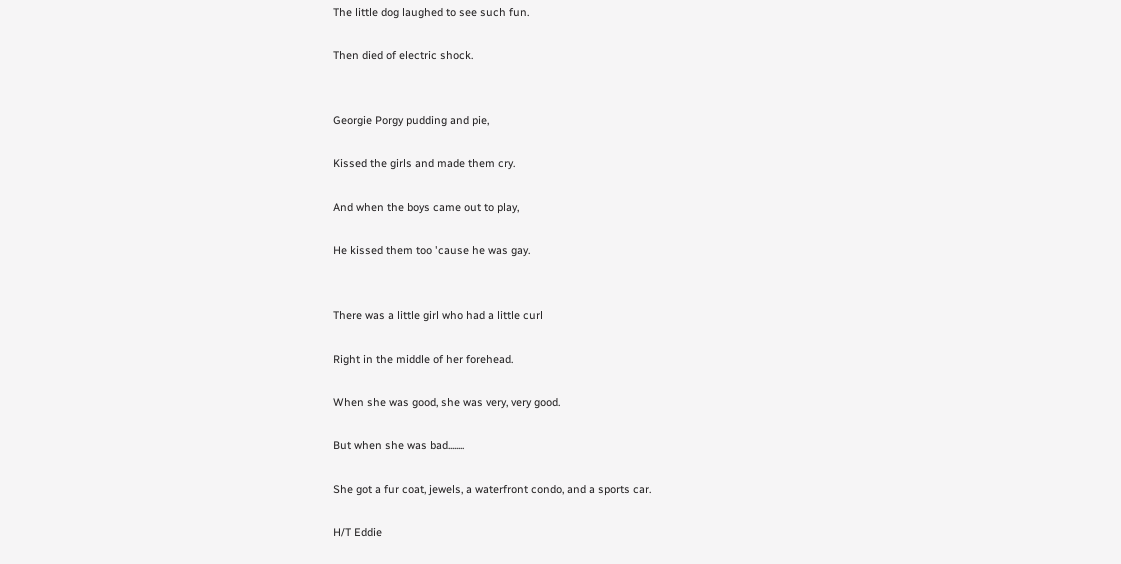The little dog laughed to see such fun.

Then died of electric shock.


Georgie Porgy pudding and pie,

Kissed the girls and made them cry.

And when the boys came out to play,

He kissed them too 'cause he was gay.


There was a little girl who had a little curl

Right in the middle of her forehead.

When she was good, she was very, very good.

But when she was bad........

She got a fur coat, jewels, a waterfront condo, and a sports car.

H/T Eddie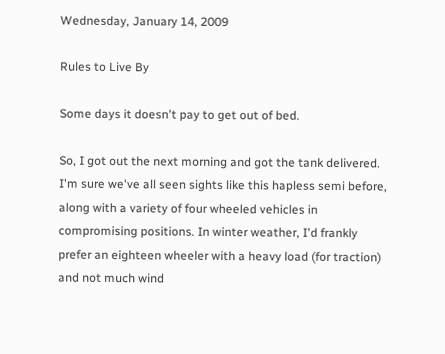Wednesday, January 14, 2009

Rules to Live By

Some days it doesn't pay to get out of bed.

So, I got out the next morning and got the tank delivered. I'm sure we've all seen sights like this hapless semi before, along with a variety of four wheeled vehicles in compromising positions. In winter weather, I'd frankly prefer an eighteen wheeler with a heavy load (for traction) and not much wind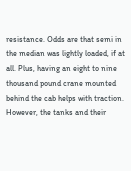resistance. Odds are that semi in the median was lightly loaded, if at all. Plus, having an eight to nine thousand pound crane mounted behind the cab helps with traction. However, the tanks and their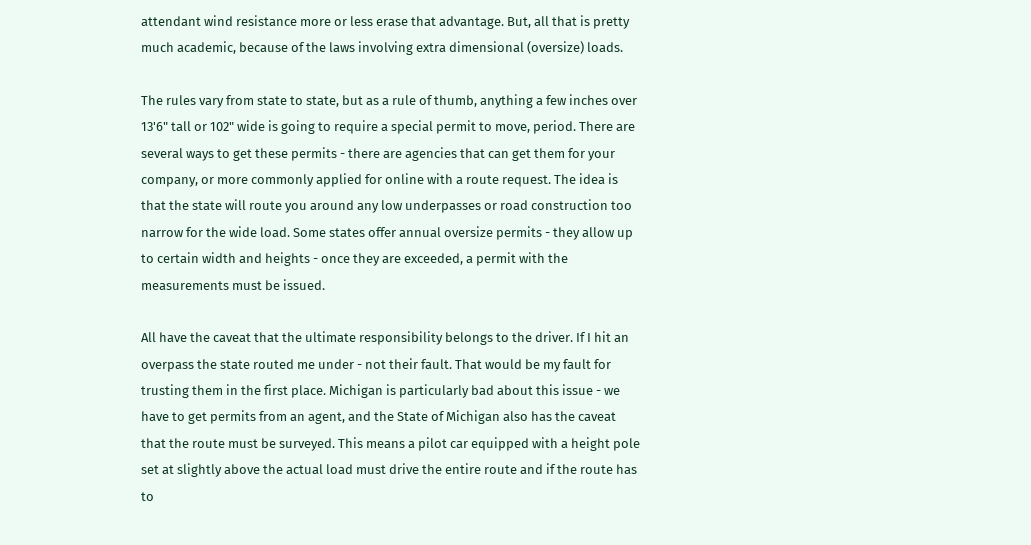attendant wind resistance more or less erase that advantage. But, all that is pretty much academic, because of the laws involving extra dimensional (oversize) loads.

The rules vary from state to state, but as a rule of thumb, anything a few inches over 13'6" tall or 102" wide is going to require a special permit to move, period. There are several ways to get these permits - there are agencies that can get them for your company, or more commonly applied for online with a route request. The idea is that the state will route you around any low underpasses or road construction too narrow for the wide load. Some states offer annual oversize permits - they allow up to certain width and heights - once they are exceeded, a permit with the measurements must be issued.

All have the caveat that the ultimate responsibility belongs to the driver. If I hit an overpass the state routed me under - not their fault. That would be my fault for trusting them in the first place. Michigan is particularly bad about this issue - we have to get permits from an agent, and the State of Michigan also has the caveat that the route must be surveyed. This means a pilot car equipped with a height pole set at slightly above the actual load must drive the entire route and if the route has to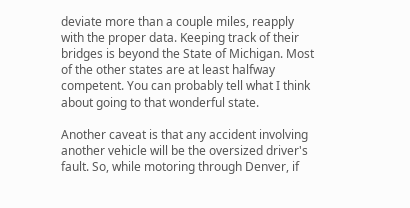deviate more than a couple miles, reapply with the proper data. Keeping track of their bridges is beyond the State of Michigan. Most of the other states are at least halfway competent. You can probably tell what I think about going to that wonderful state.

Another caveat is that any accident involving another vehicle will be the oversized driver's fault. So, while motoring through Denver, if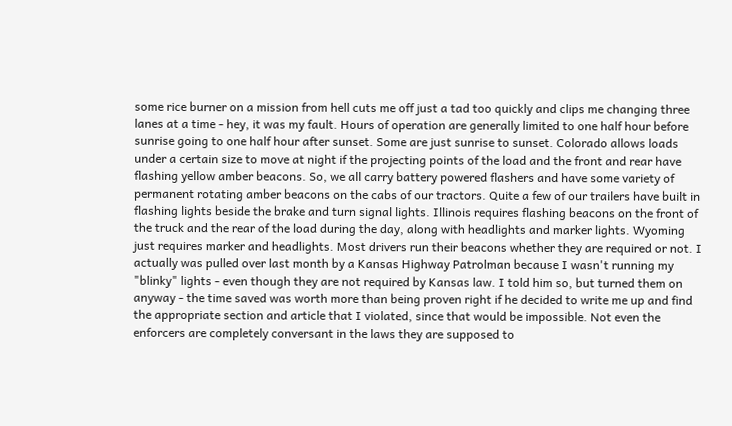some rice burner on a mission from hell cuts me off just a tad too quickly and clips me changing three lanes at a time - hey, it was my fault. Hours of operation are generally limited to one half hour before sunrise going to one half hour after sunset. Some are just sunrise to sunset. Colorado allows loads under a certain size to move at night if the projecting points of the load and the front and rear have flashing yellow amber beacons. So, we all carry battery powered flashers and have some variety of permanent rotating amber beacons on the cabs of our tractors. Quite a few of our trailers have built in flashing lights beside the brake and turn signal lights. Illinois requires flashing beacons on the front of the truck and the rear of the load during the day, along with headlights and marker lights. Wyoming just requires marker and headlights. Most drivers run their beacons whether they are required or not. I actually was pulled over last month by a Kansas Highway Patrolman because I wasn't running my "blinky" lights - even though they are not required by Kansas law. I told him so, but turned them on anyway - the time saved was worth more than being proven right if he decided to write me up and find the appropriate section and article that I violated, since that would be impossible. Not even the enforcers are completely conversant in the laws they are supposed to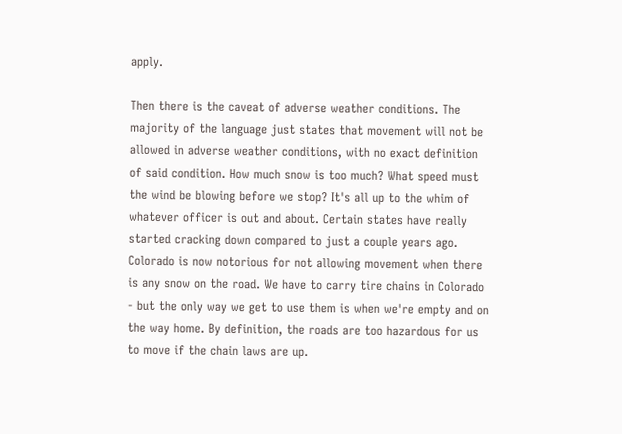apply.

Then there is the caveat of adverse weather conditions. The majority of the language just states that movement will not be allowed in adverse weather conditions, with no exact definition of said condition. How much snow is too much? What speed must the wind be blowing before we stop? It's all up to the whim of whatever officer is out and about. Certain states have really started cracking down compared to just a couple years ago. Colorado is now notorious for not allowing movement when there is any snow on the road. We have to carry tire chains in Colorado - but the only way we get to use them is when we're empty and on the way home. By definition, the roads are too hazardous for us to move if the chain laws are up.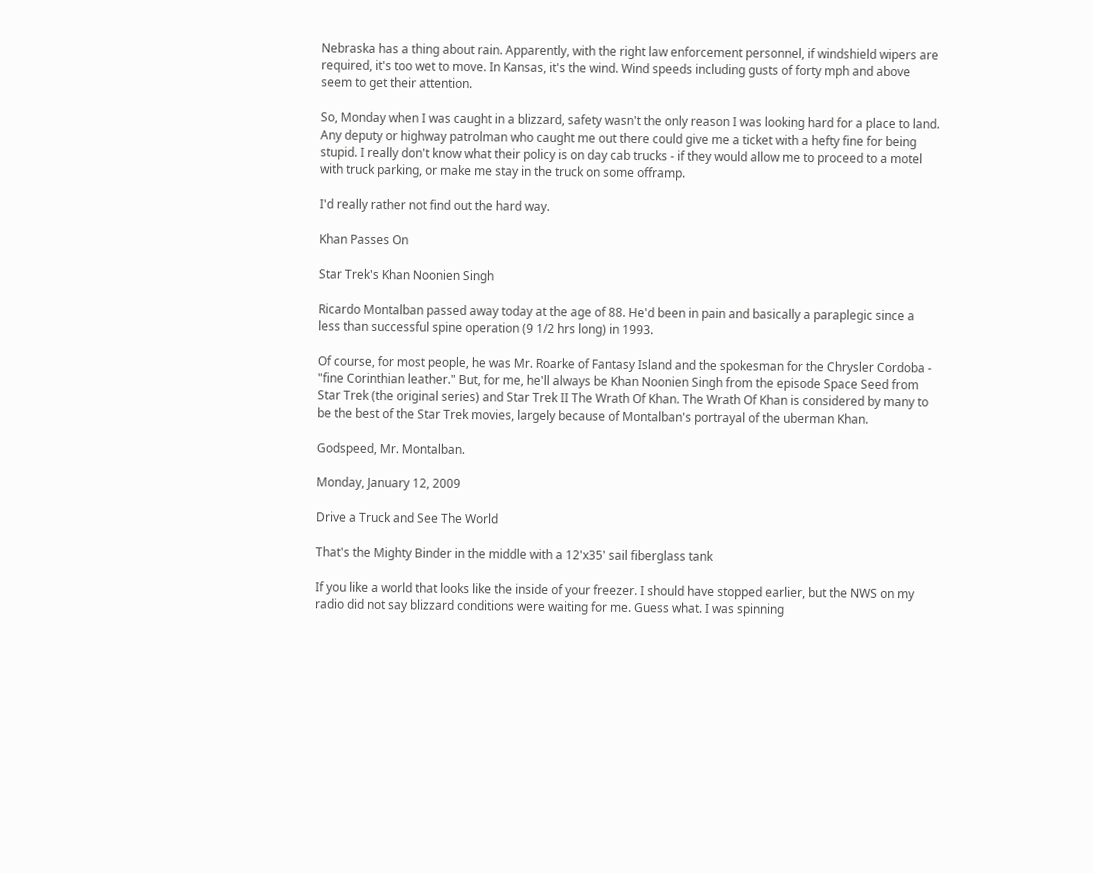Nebraska has a thing about rain. Apparently, with the right law enforcement personnel, if windshield wipers are required, it's too wet to move. In Kansas, it's the wind. Wind speeds including gusts of forty mph and above seem to get their attention.

So, Monday when I was caught in a blizzard, safety wasn't the only reason I was looking hard for a place to land. Any deputy or highway patrolman who caught me out there could give me a ticket with a hefty fine for being stupid. I really don't know what their policy is on day cab trucks - if they would allow me to proceed to a motel with truck parking, or make me stay in the truck on some offramp.

I'd really rather not find out the hard way.

Khan Passes On

Star Trek's Khan Noonien Singh

Ricardo Montalban passed away today at the age of 88. He'd been in pain and basically a paraplegic since a less than successful spine operation (9 1/2 hrs long) in 1993.

Of course, for most people, he was Mr. Roarke of Fantasy Island and the spokesman for the Chrysler Cordoba - "fine Corinthian leather." But, for me, he'll always be Khan Noonien Singh from the episode Space Seed from Star Trek (the original series) and Star Trek II The Wrath Of Khan. The Wrath Of Khan is considered by many to be the best of the Star Trek movies, largely because of Montalban's portrayal of the uberman Khan.

Godspeed, Mr. Montalban.

Monday, January 12, 2009

Drive a Truck and See The World

That's the Mighty Binder in the middle with a 12'x35' sail fiberglass tank

If you like a world that looks like the inside of your freezer. I should have stopped earlier, but the NWS on my radio did not say blizzard conditions were waiting for me. Guess what. I was spinning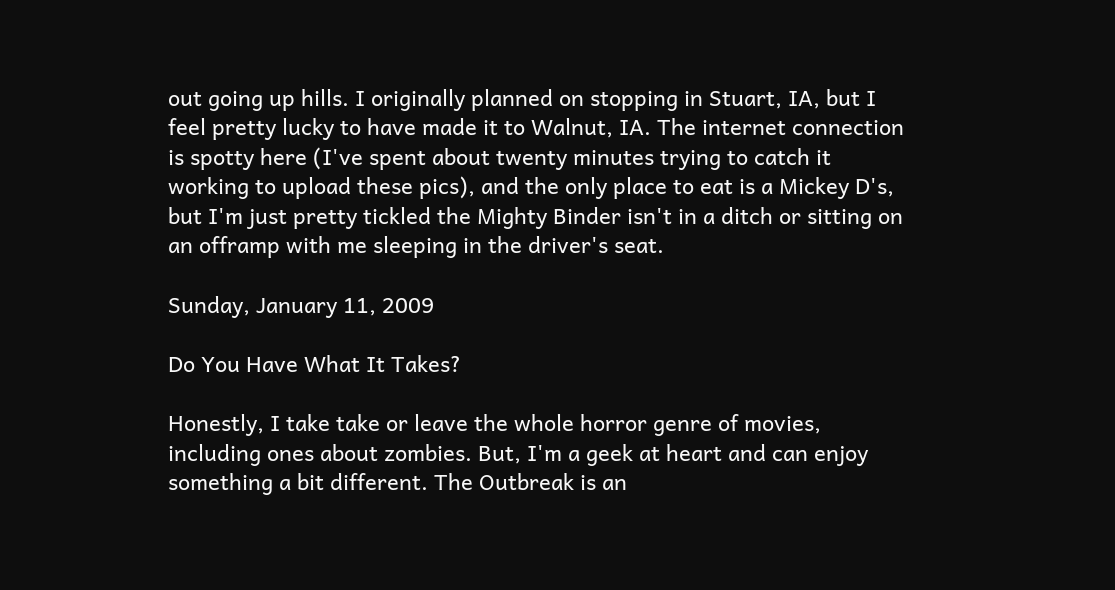out going up hills. I originally planned on stopping in Stuart, IA, but I feel pretty lucky to have made it to Walnut, IA. The internet connection is spotty here (I've spent about twenty minutes trying to catch it working to upload these pics), and the only place to eat is a Mickey D's, but I'm just pretty tickled the Mighty Binder isn't in a ditch or sitting on an offramp with me sleeping in the driver's seat.

Sunday, January 11, 2009

Do You Have What It Takes?

Honestly, I take take or leave the whole horror genre of movies, including ones about zombies. But, I'm a geek at heart and can enjoy something a bit different. The Outbreak is an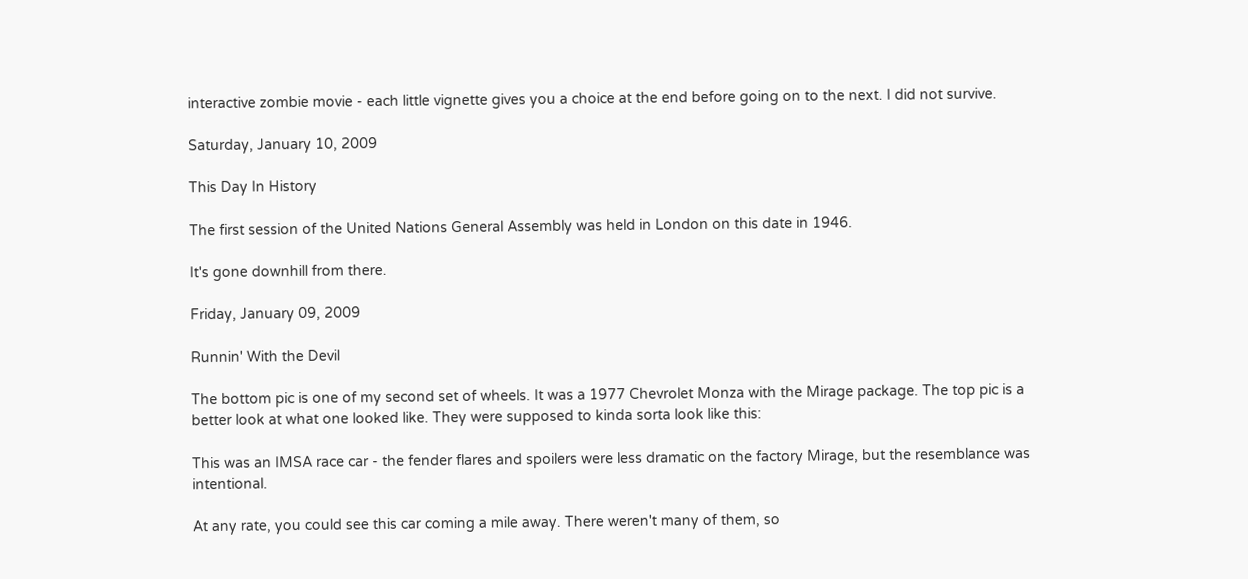interactive zombie movie - each little vignette gives you a choice at the end before going on to the next. I did not survive.

Saturday, January 10, 2009

This Day In History

The first session of the United Nations General Assembly was held in London on this date in 1946.

It's gone downhill from there.

Friday, January 09, 2009

Runnin' With the Devil

The bottom pic is one of my second set of wheels. It was a 1977 Chevrolet Monza with the Mirage package. The top pic is a better look at what one looked like. They were supposed to kinda sorta look like this:

This was an IMSA race car - the fender flares and spoilers were less dramatic on the factory Mirage, but the resemblance was intentional.

At any rate, you could see this car coming a mile away. There weren't many of them, so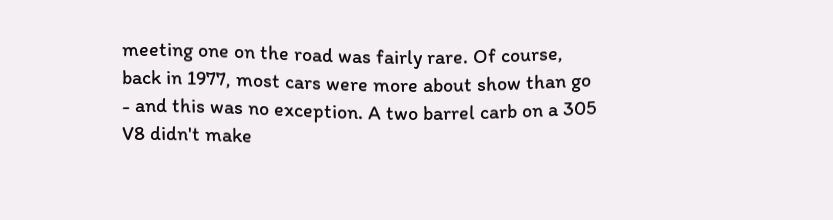meeting one on the road was fairly rare. Of course, back in 1977, most cars were more about show than go - and this was no exception. A two barrel carb on a 305 V8 didn't make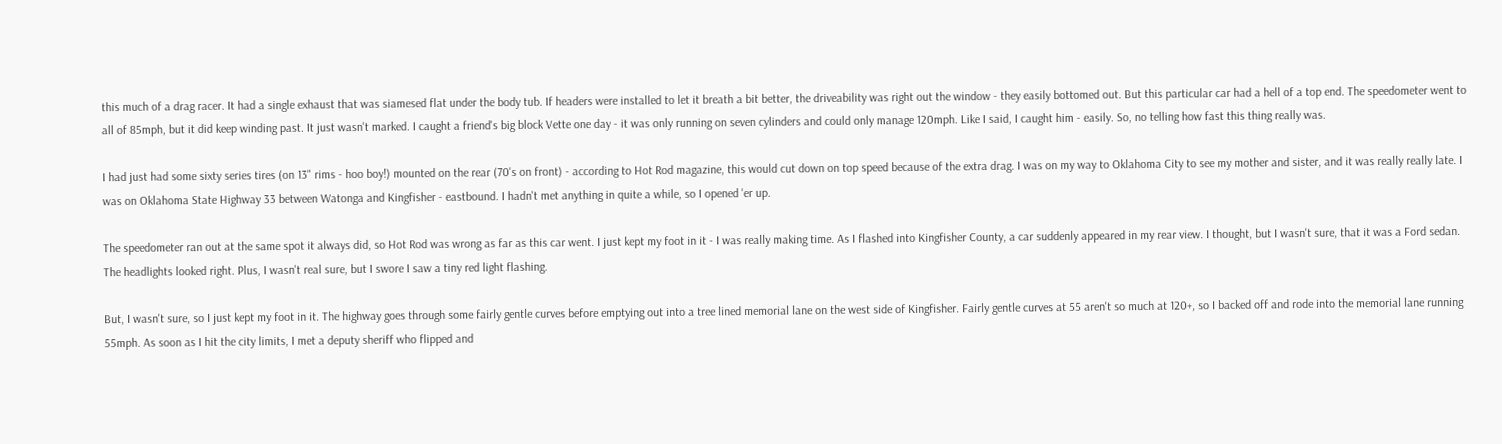this much of a drag racer. It had a single exhaust that was siamesed flat under the body tub. If headers were installed to let it breath a bit better, the driveability was right out the window - they easily bottomed out. But this particular car had a hell of a top end. The speedometer went to all of 85mph, but it did keep winding past. It just wasn't marked. I caught a friend's big block Vette one day - it was only running on seven cylinders and could only manage 120mph. Like I said, I caught him - easily. So, no telling how fast this thing really was.

I had just had some sixty series tires (on 13" rims - hoo boy!) mounted on the rear (70's on front) - according to Hot Rod magazine, this would cut down on top speed because of the extra drag. I was on my way to Oklahoma City to see my mother and sister, and it was really really late. I was on Oklahoma State Highway 33 between Watonga and Kingfisher - eastbound. I hadn't met anything in quite a while, so I opened 'er up.

The speedometer ran out at the same spot it always did, so Hot Rod was wrong as far as this car went. I just kept my foot in it - I was really making time. As I flashed into Kingfisher County, a car suddenly appeared in my rear view. I thought, but I wasn't sure, that it was a Ford sedan. The headlights looked right. Plus, I wasn't real sure, but I swore I saw a tiny red light flashing.

But, I wasn't sure, so I just kept my foot in it. The highway goes through some fairly gentle curves before emptying out into a tree lined memorial lane on the west side of Kingfisher. Fairly gentle curves at 55 aren't so much at 120+, so I backed off and rode into the memorial lane running 55mph. As soon as I hit the city limits, I met a deputy sheriff who flipped and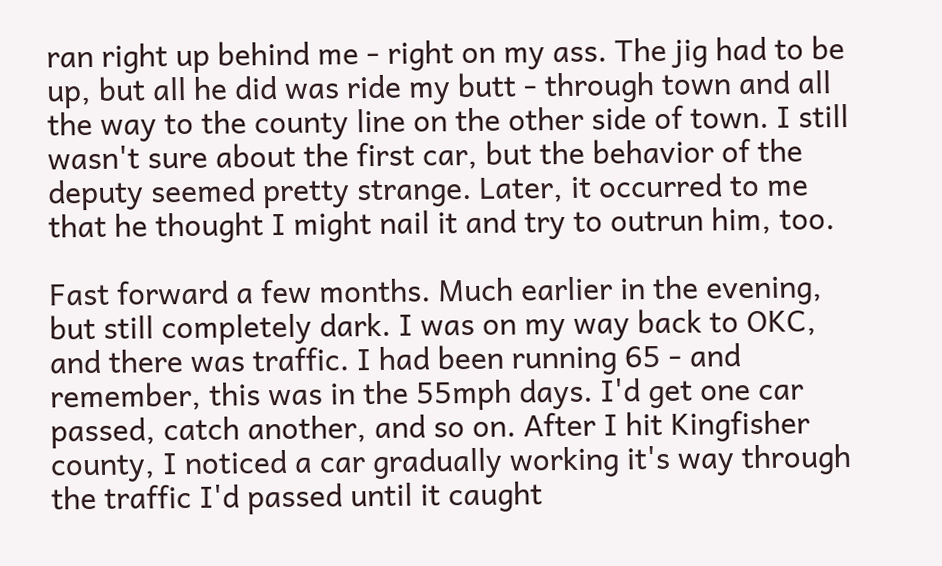ran right up behind me - right on my ass. The jig had to be up, but all he did was ride my butt - through town and all the way to the county line on the other side of town. I still wasn't sure about the first car, but the behavior of the deputy seemed pretty strange. Later, it occurred to me that he thought I might nail it and try to outrun him, too.

Fast forward a few months. Much earlier in the evening, but still completely dark. I was on my way back to OKC, and there was traffic. I had been running 65 - and remember, this was in the 55mph days. I'd get one car passed, catch another, and so on. After I hit Kingfisher county, I noticed a car gradually working it's way through the traffic I'd passed until it caught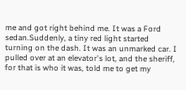me and got right behind me. It was a Ford sedan.Suddenly, a tiny red light started turning on the dash. It was an unmarked car. I pulled over at an elevator's lot, and the sheriff, for that is who it was, told me to get my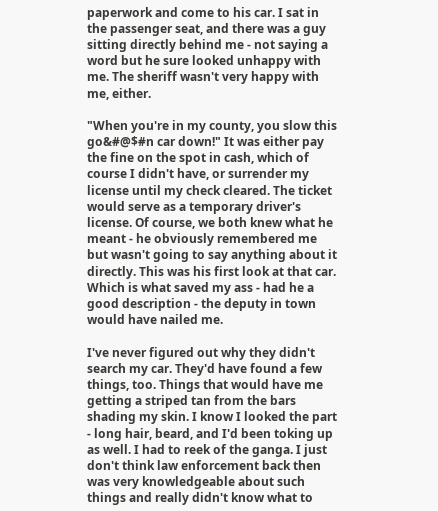paperwork and come to his car. I sat in the passenger seat, and there was a guy sitting directly behind me - not saying a word but he sure looked unhappy with me. The sheriff wasn't very happy with me, either.

"When you're in my county, you slow this go&#@$#n car down!" It was either pay the fine on the spot in cash, which of course I didn't have, or surrender my license until my check cleared. The ticket would serve as a temporary driver's license. Of course, we both knew what he meant - he obviously remembered me but wasn't going to say anything about it directly. This was his first look at that car. Which is what saved my ass - had he a good description - the deputy in town would have nailed me.

I've never figured out why they didn't search my car. They'd have found a few things, too. Things that would have me getting a striped tan from the bars shading my skin. I know I looked the part - long hair, beard, and I'd been toking up as well. I had to reek of the ganga. I just don't think law enforcement back then was very knowledgeable about such things and really didn't know what to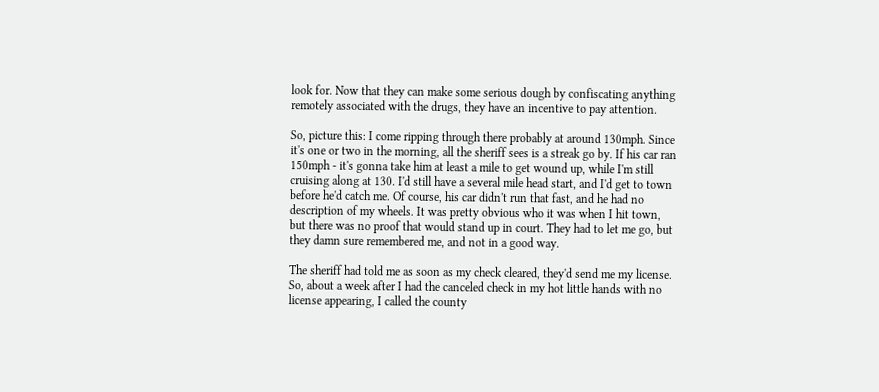look for. Now that they can make some serious dough by confiscating anything remotely associated with the drugs, they have an incentive to pay attention.

So, picture this: I come ripping through there probably at around 130mph. Since it's one or two in the morning, all the sheriff sees is a streak go by. If his car ran 150mph - it's gonna take him at least a mile to get wound up, while I'm still cruising along at 130. I'd still have a several mile head start, and I'd get to town before he'd catch me. Of course, his car didn't run that fast, and he had no description of my wheels. It was pretty obvious who it was when I hit town, but there was no proof that would stand up in court. They had to let me go, but they damn sure remembered me, and not in a good way.

The sheriff had told me as soon as my check cleared, they'd send me my license. So, about a week after I had the canceled check in my hot little hands with no license appearing, I called the county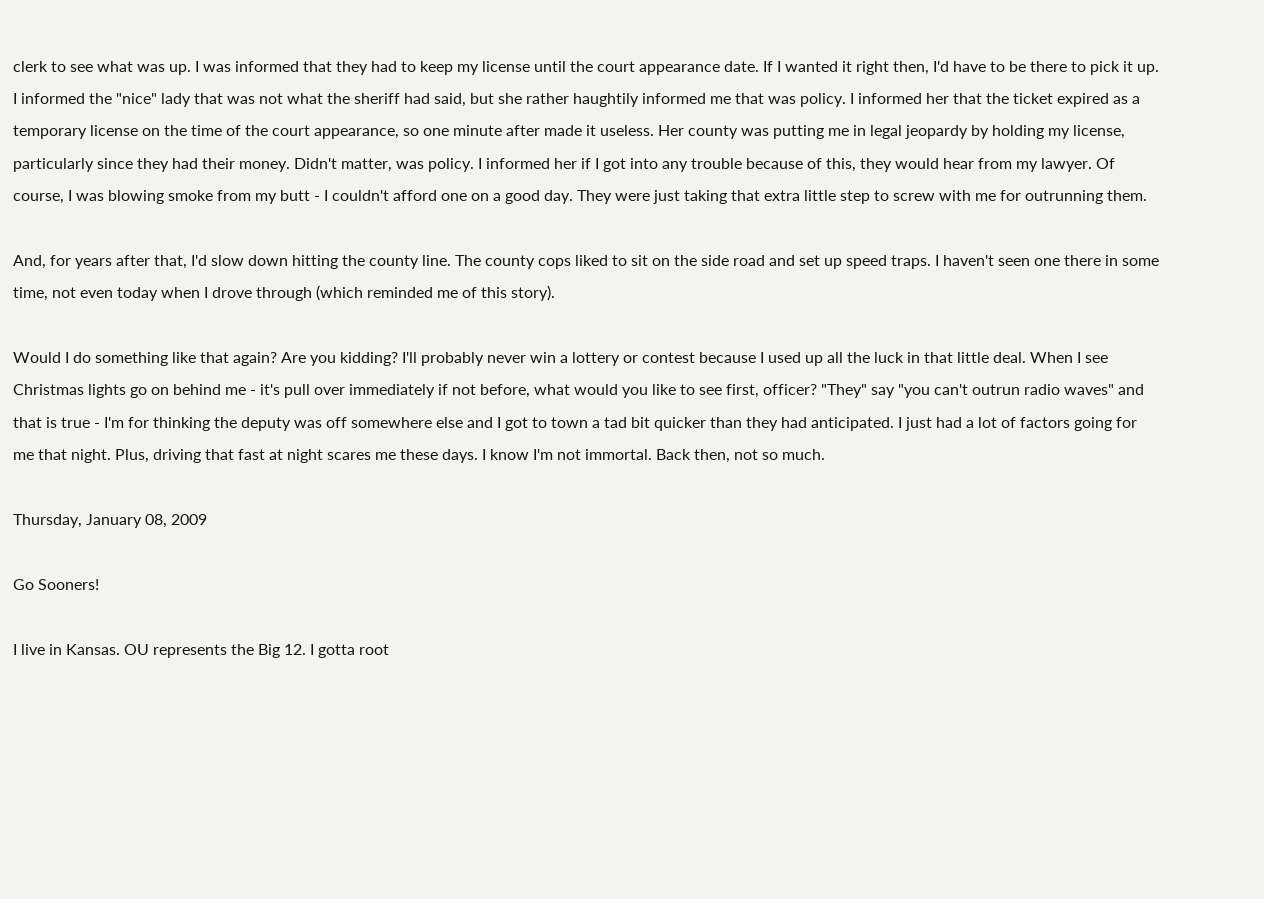clerk to see what was up. I was informed that they had to keep my license until the court appearance date. If I wanted it right then, I'd have to be there to pick it up. I informed the "nice" lady that was not what the sheriff had said, but she rather haughtily informed me that was policy. I informed her that the ticket expired as a temporary license on the time of the court appearance, so one minute after made it useless. Her county was putting me in legal jeopardy by holding my license, particularly since they had their money. Didn't matter, was policy. I informed her if I got into any trouble because of this, they would hear from my lawyer. Of course, I was blowing smoke from my butt - I couldn't afford one on a good day. They were just taking that extra little step to screw with me for outrunning them.

And, for years after that, I'd slow down hitting the county line. The county cops liked to sit on the side road and set up speed traps. I haven't seen one there in some time, not even today when I drove through (which reminded me of this story).

Would I do something like that again? Are you kidding? I'll probably never win a lottery or contest because I used up all the luck in that little deal. When I see Christmas lights go on behind me - it's pull over immediately if not before, what would you like to see first, officer? "They" say "you can't outrun radio waves" and that is true - I'm for thinking the deputy was off somewhere else and I got to town a tad bit quicker than they had anticipated. I just had a lot of factors going for me that night. Plus, driving that fast at night scares me these days. I know I'm not immortal. Back then, not so much.

Thursday, January 08, 2009

Go Sooners!

I live in Kansas. OU represents the Big 12. I gotta root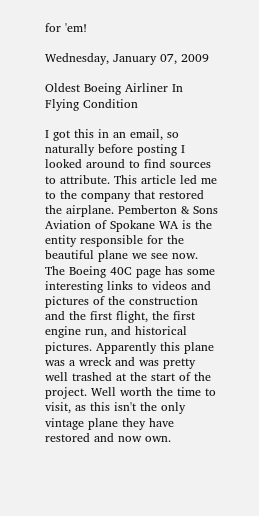for 'em!

Wednesday, January 07, 2009

Oldest Boeing Airliner In Flying Condition

I got this in an email, so naturally before posting I looked around to find sources to attribute. This article led me to the company that restored the airplane. Pemberton & Sons Aviation of Spokane WA is the entity responsible for the beautiful plane we see now. The Boeing 40C page has some interesting links to videos and pictures of the construction and the first flight, the first engine run, and historical pictures. Apparently this plane was a wreck and was pretty well trashed at the start of the project. Well worth the time to visit, as this isn't the only vintage plane they have restored and now own.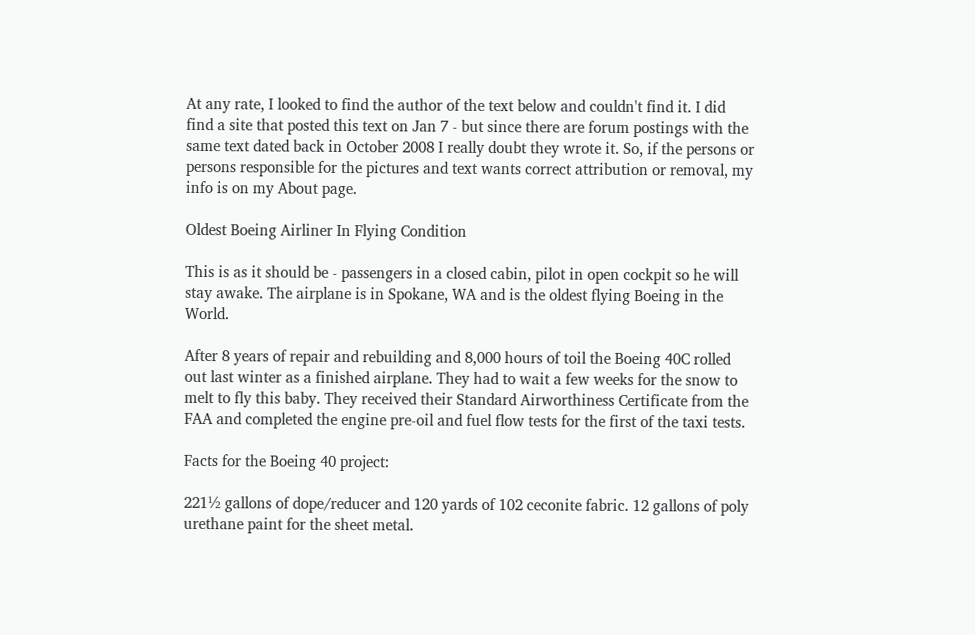At any rate, I looked to find the author of the text below and couldn't find it. I did find a site that posted this text on Jan 7 - but since there are forum postings with the same text dated back in October 2008 I really doubt they wrote it. So, if the persons or persons responsible for the pictures and text wants correct attribution or removal, my info is on my About page.

Oldest Boeing Airliner In Flying Condition

This is as it should be - passengers in a closed cabin, pilot in open cockpit so he will stay awake. The airplane is in Spokane, WA and is the oldest flying Boeing in the World.

After 8 years of repair and rebuilding and 8,000 hours of toil the Boeing 40C rolled out last winter as a finished airplane. They had to wait a few weeks for the snow to melt to fly this baby. They received their Standard Airworthiness Certificate from the FAA and completed the engine pre-oil and fuel flow tests for the first of the taxi tests.

Facts for the Boeing 40 project:

221½ gallons of dope/reducer and 120 yards of 102 ceconite fabric. 12 gallons of poly urethane paint for the sheet metal.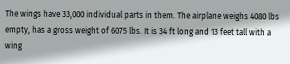The wings have 33,000 individual parts in them. The airplane weighs 4080 lbs empty, has a gross weight of 6075 lbs. It is 34 ft long and 13 feet tall with a wing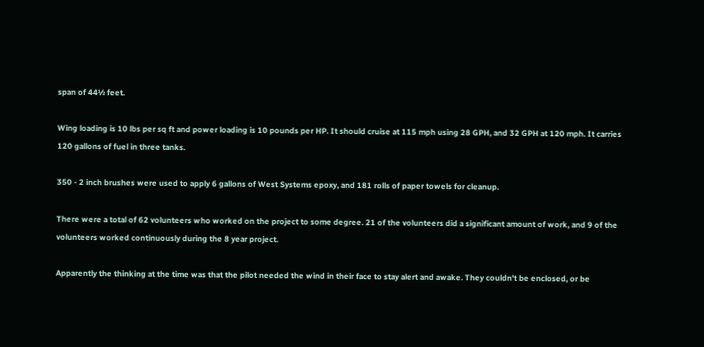span of 44½ feet.

Wing loading is 10 lbs per sq ft and power loading is 10 pounds per HP. It should cruise at 115 mph using 28 GPH, and 32 GPH at 120 mph. It carries 120 gallons of fuel in three tanks.

350 - 2 inch brushes were used to apply 6 gallons of West Systems epoxy, and 181 rolls of paper towels for cleanup.

There were a total of 62 volunteers who worked on the project to some degree. 21 of the volunteers did a significant amount of work, and 9 of the volunteers worked continuously during the 8 year project.

Apparently the thinking at the time was that the pilot needed the wind in their face to stay alert and awake. They couldn't be enclosed, or be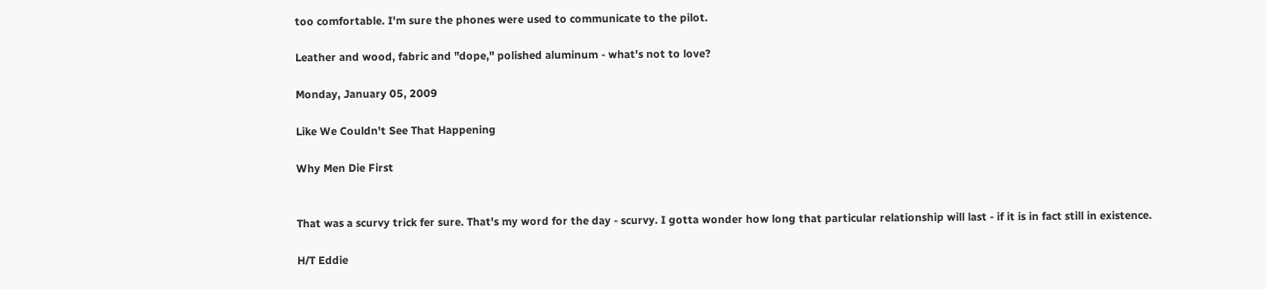too comfortable. I'm sure the phones were used to communicate to the pilot.

Leather and wood, fabric and "dope," polished aluminum - what's not to love?

Monday, January 05, 2009

Like We Couldn't See That Happening

Why Men Die First


That was a scurvy trick fer sure. That's my word for the day - scurvy. I gotta wonder how long that particular relationship will last - if it is in fact still in existence.

H/T Eddie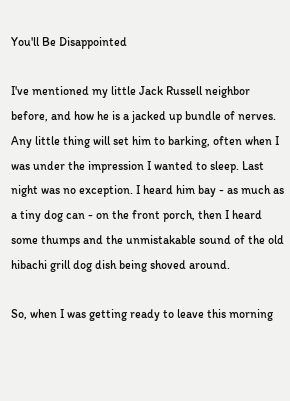You'll Be Disappointed

I've mentioned my little Jack Russell neighbor before, and how he is a jacked up bundle of nerves. Any little thing will set him to barking, often when I was under the impression I wanted to sleep. Last night was no exception. I heard him bay - as much as a tiny dog can - on the front porch, then I heard some thumps and the unmistakable sound of the old hibachi grill dog dish being shoved around.

So, when I was getting ready to leave this morning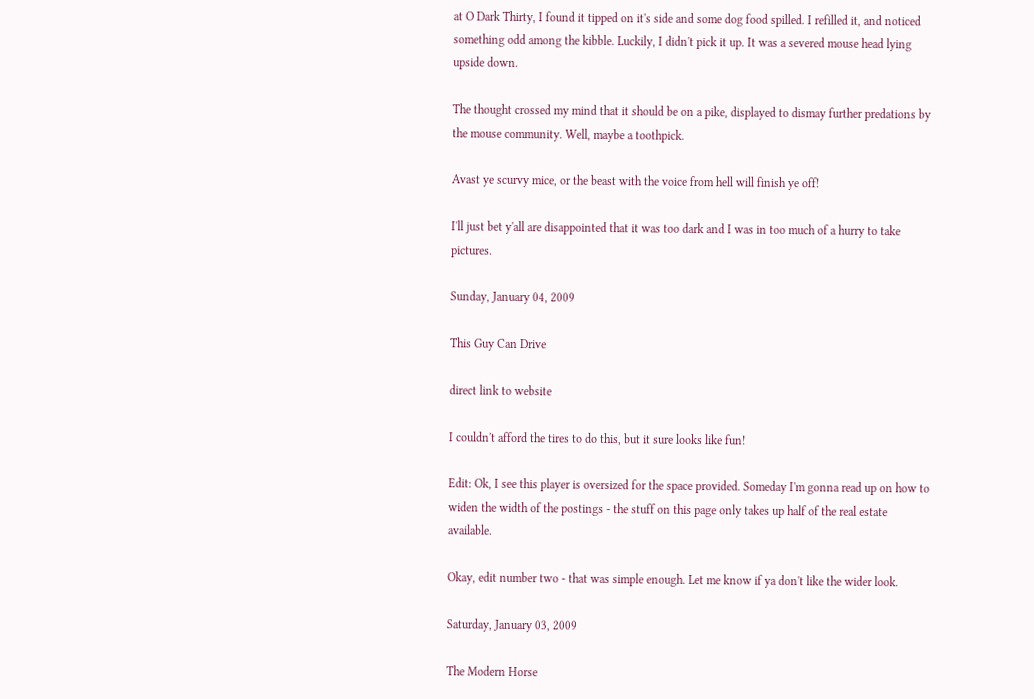at O Dark Thirty, I found it tipped on it's side and some dog food spilled. I refilled it, and noticed something odd among the kibble. Luckily, I didn't pick it up. It was a severed mouse head lying upside down.

The thought crossed my mind that it should be on a pike, displayed to dismay further predations by the mouse community. Well, maybe a toothpick.

Avast ye scurvy mice, or the beast with the voice from hell will finish ye off!

I'll just bet y'all are disappointed that it was too dark and I was in too much of a hurry to take pictures.

Sunday, January 04, 2009

This Guy Can Drive

direct link to website

I couldn't afford the tires to do this, but it sure looks like fun!

Edit: Ok, I see this player is oversized for the space provided. Someday I'm gonna read up on how to widen the width of the postings - the stuff on this page only takes up half of the real estate available.

Okay, edit number two - that was simple enough. Let me know if ya don't like the wider look.

Saturday, January 03, 2009

The Modern Horse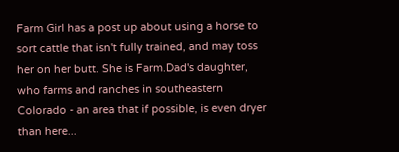Farm Girl has a post up about using a horse to sort cattle that isn't fully trained, and may toss her on her butt. She is Farm.Dad's daughter, who farms and ranches in southeastern Colorado - an area that if possible, is even dryer than here...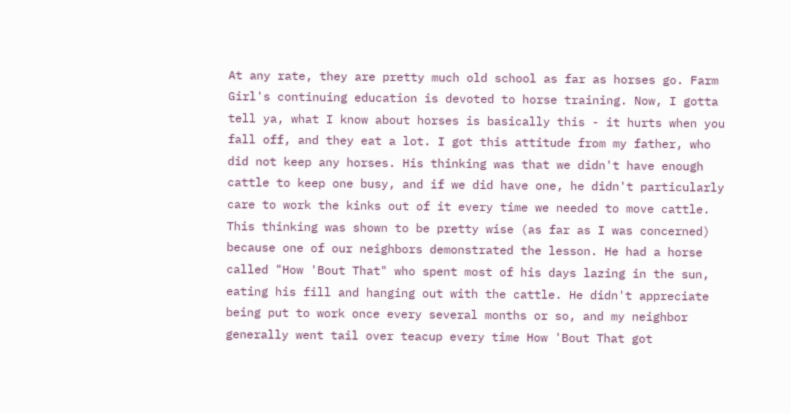At any rate, they are pretty much old school as far as horses go. Farm Girl's continuing education is devoted to horse training. Now, I gotta tell ya, what I know about horses is basically this - it hurts when you fall off, and they eat a lot. I got this attitude from my father, who did not keep any horses. His thinking was that we didn't have enough cattle to keep one busy, and if we did have one, he didn't particularly care to work the kinks out of it every time we needed to move cattle. This thinking was shown to be pretty wise (as far as I was concerned) because one of our neighbors demonstrated the lesson. He had a horse called "How 'Bout That" who spent most of his days lazing in the sun, eating his fill and hanging out with the cattle. He didn't appreciate being put to work once every several months or so, and my neighbor generally went tail over teacup every time How 'Bout That got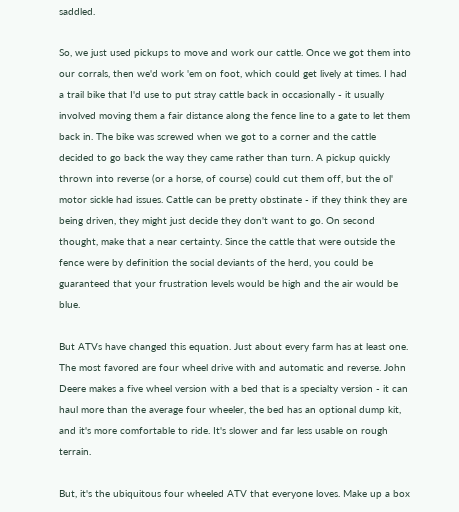saddled.

So, we just used pickups to move and work our cattle. Once we got them into our corrals, then we'd work 'em on foot, which could get lively at times. I had a trail bike that I'd use to put stray cattle back in occasionally - it usually involved moving them a fair distance along the fence line to a gate to let them back in. The bike was screwed when we got to a corner and the cattle decided to go back the way they came rather than turn. A pickup quickly thrown into reverse (or a horse, of course) could cut them off, but the ol' motor sickle had issues. Cattle can be pretty obstinate - if they think they are being driven, they might just decide they don't want to go. On second thought, make that a near certainty. Since the cattle that were outside the fence were by definition the social deviants of the herd, you could be guaranteed that your frustration levels would be high and the air would be blue.

But ATVs have changed this equation. Just about every farm has at least one. The most favored are four wheel drive with and automatic and reverse. John Deere makes a five wheel version with a bed that is a specialty version - it can haul more than the average four wheeler, the bed has an optional dump kit, and it's more comfortable to ride. It's slower and far less usable on rough terrain.

But, it's the ubiquitous four wheeled ATV that everyone loves. Make up a box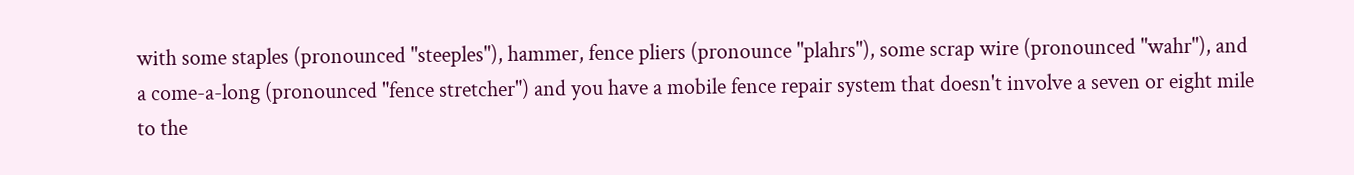with some staples (pronounced "steeples"), hammer, fence pliers (pronounce "plahrs"), some scrap wire (pronounced "wahr"), and a come-a-long (pronounced "fence stretcher") and you have a mobile fence repair system that doesn't involve a seven or eight mile to the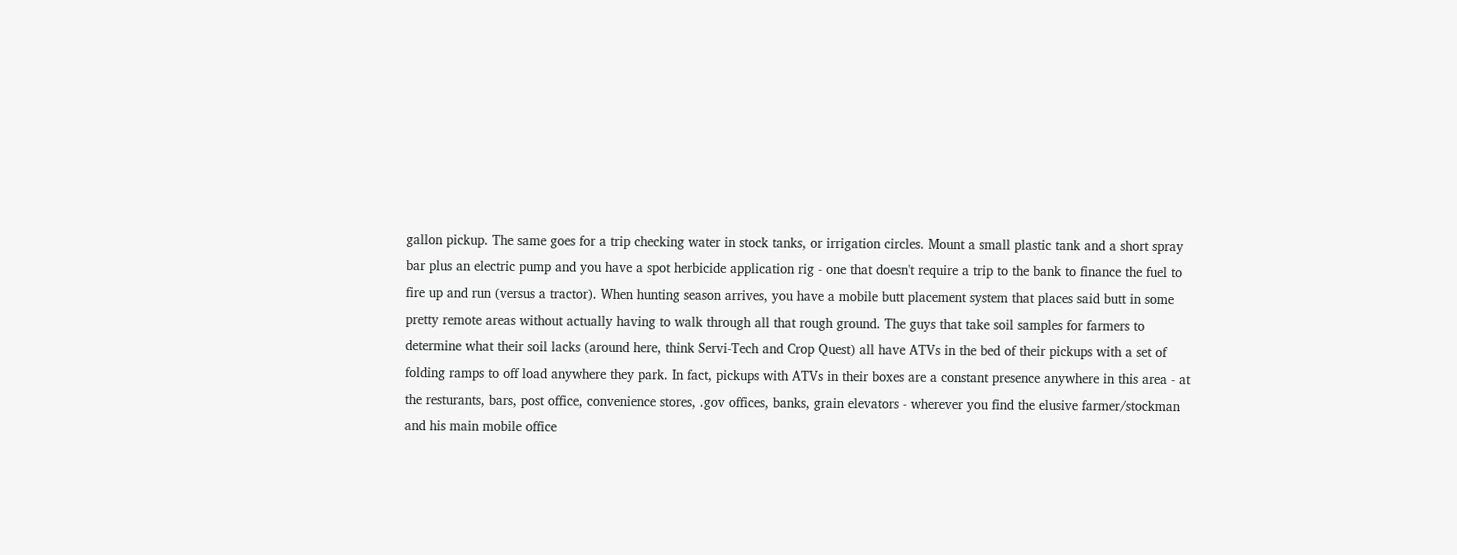gallon pickup. The same goes for a trip checking water in stock tanks, or irrigation circles. Mount a small plastic tank and a short spray bar plus an electric pump and you have a spot herbicide application rig - one that doesn't require a trip to the bank to finance the fuel to fire up and run (versus a tractor). When hunting season arrives, you have a mobile butt placement system that places said butt in some pretty remote areas without actually having to walk through all that rough ground. The guys that take soil samples for farmers to determine what their soil lacks (around here, think Servi-Tech and Crop Quest) all have ATVs in the bed of their pickups with a set of folding ramps to off load anywhere they park. In fact, pickups with ATVs in their boxes are a constant presence anywhere in this area - at the resturants, bars, post office, convenience stores, .gov offices, banks, grain elevators - wherever you find the elusive farmer/stockman and his main mobile office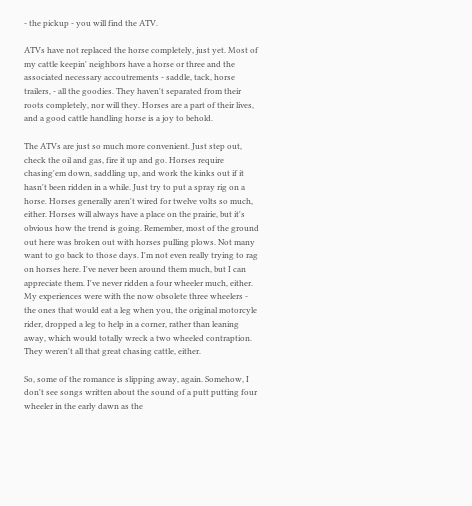- the pickup - you will find the ATV.

ATVs have not replaced the horse completely, just yet. Most of my cattle keepin' neighbors have a horse or three and the associated necessary accoutrements - saddle, tack, horse trailers, - all the goodies. They haven't separated from their roots completely, nor will they. Horses are a part of their lives, and a good cattle handling horse is a joy to behold.

The ATVs are just so much more convenient. Just step out, check the oil and gas, fire it up and go. Horses require chasing'em down, saddling up, and work the kinks out if it hasn't been ridden in a while. Just try to put a spray rig on a horse. Horses generally aren't wired for twelve volts so much, either. Horses will always have a place on the prairie, but it's obvious how the trend is going. Remember, most of the ground out here was broken out with horses pulling plows. Not many want to go back to those days. I'm not even really trying to rag on horses here. I've never been around them much, but I can appreciate them. I've never ridden a four wheeler much, either. My experiences were with the now obsolete three wheelers - the ones that would eat a leg when you, the original motorcyle rider, dropped a leg to help in a corner, rather than leaning away, which would totally wreck a two wheeled contraption. They weren't all that great chasing cattle, either.

So, some of the romance is slipping away, again. Somehow, I don't see songs written about the sound of a putt putting four wheeler in the early dawn as the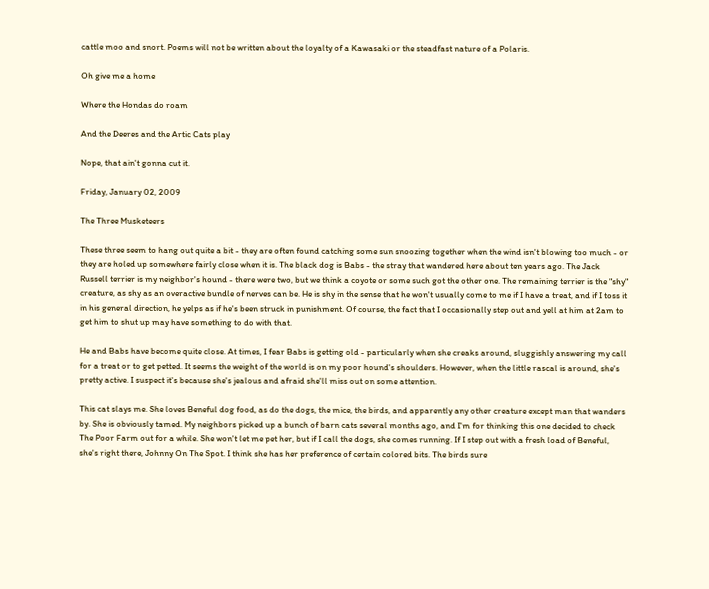cattle moo and snort. Poems will not be written about the loyalty of a Kawasaki or the steadfast nature of a Polaris.

Oh give me a home

Where the Hondas do roam

And the Deeres and the Artic Cats play

Nope, that ain't gonna cut it.

Friday, January 02, 2009

The Three Musketeers

These three seem to hang out quite a bit - they are often found catching some sun snoozing together when the wind isn't blowing too much - or they are holed up somewhere fairly close when it is. The black dog is Babs - the stray that wandered here about ten years ago. The Jack Russell terrier is my neighbor's hound - there were two, but we think a coyote or some such got the other one. The remaining terrier is the "shy" creature, as shy as an overactive bundle of nerves can be. He is shy in the sense that he won't usually come to me if I have a treat, and if I toss it in his general direction, he yelps as if he's been struck in punishment. Of course, the fact that I occasionally step out and yell at him at 2am to get him to shut up may have something to do with that.

He and Babs have become quite close. At times, I fear Babs is getting old - particularly when she creaks around, sluggishly answering my call for a treat or to get petted. It seems the weight of the world is on my poor hound's shoulders. However, when the little rascal is around, she's pretty active. I suspect it's because she's jealous and afraid she'll miss out on some attention.

This cat slays me. She loves Beneful dog food, as do the dogs, the mice, the birds, and apparently any other creature except man that wanders by. She is obviously tamed. My neighbors picked up a bunch of barn cats several months ago, and I'm for thinking this one decided to check The Poor Farm out for a while. She won't let me pet her, but if I call the dogs, she comes running. If I step out with a fresh load of Beneful, she's right there, Johnny On The Spot. I think she has her preference of certain colored bits. The birds sure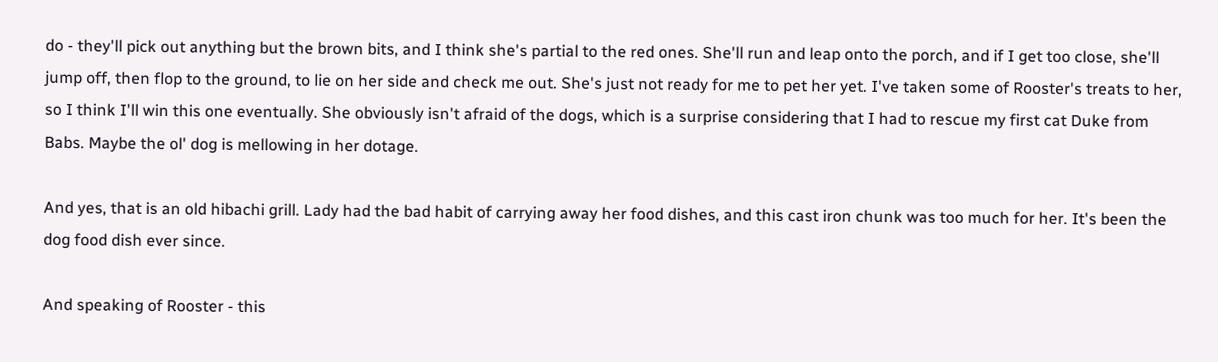do - they'll pick out anything but the brown bits, and I think she's partial to the red ones. She'll run and leap onto the porch, and if I get too close, she'll jump off, then flop to the ground, to lie on her side and check me out. She's just not ready for me to pet her yet. I've taken some of Rooster's treats to her, so I think I'll win this one eventually. She obviously isn't afraid of the dogs, which is a surprise considering that I had to rescue my first cat Duke from Babs. Maybe the ol' dog is mellowing in her dotage.

And yes, that is an old hibachi grill. Lady had the bad habit of carrying away her food dishes, and this cast iron chunk was too much for her. It's been the dog food dish ever since.

And speaking of Rooster - this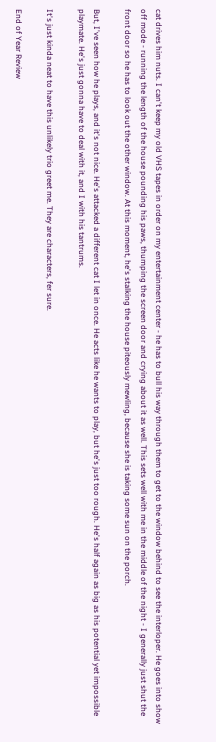cat drives him nuts. I can't keep my old VHS tapes in order on my entertainment center - he has to bull his way through them to get to the window behind to see the interloper. He goes into show off mode - running the length of the house pounding his paws, thumping the screen door and crying about it as well. This sets well with me in the middle of the night - I generally just shut the front door so he has to look out the other window. At this moment, he's stalking the house piteously mewling, because she is taking some sun on the porch.

But, I've seen how he plays, and it's not nice. He's attacked a different cat I let in once. He acts like he wants to play, but he's just too rough. He's half again as big as his potential yet impossible playmate. He's just gonna have to deal with it, and I with his tantrums.

It's just kinda neat to have this unlikely trio greet me. They are characters, fer sure.

End of Year Review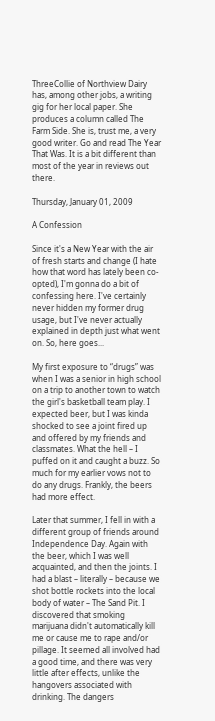ThreeCollie of Northview Dairy has, among other jobs, a writing gig for her local paper. She produces a column called The Farm Side. She is, trust me, a very good writer. Go and read The Year That Was. It is a bit different than most of the year in reviews out there.

Thursday, January 01, 2009

A Confession

Since it's a New Year with the air of fresh starts and change (I hate how that word has lately been co-opted), I'm gonna do a bit of confessing here. I've certainly never hidden my former drug usage, but I've never actually explained in depth just what went on. So, here goes...

My first exposure to “drugs” was when I was a senior in high school on a trip to another town to watch the girl's basketball team play. I expected beer, but I was kinda shocked to see a joint fired up and offered by my friends and classmates. What the hell – I puffed on it and caught a buzz. So much for my earlier vows not to do any drugs. Frankly, the beers had more effect.

Later that summer, I fell in with a different group of friends around Independence Day. Again with the beer, which I was well acquainted, and then the joints. I had a blast – literally – because we shot bottle rockets into the local body of water – The Sand Pit. I discovered that smoking marijuana didn't automatically kill me or cause me to rape and/or pillage. It seemed all involved had a good time, and there was very little after effects, unlike the hangovers associated with drinking. The dangers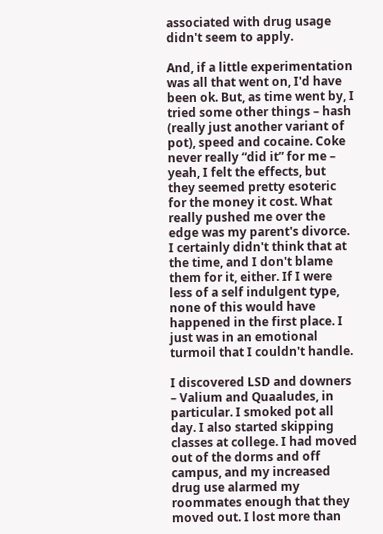associated with drug usage didn't seem to apply.

And, if a little experimentation was all that went on, I'd have been ok. But, as time went by, I tried some other things – hash (really just another variant of pot), speed and cocaine. Coke never really “did it” for me – yeah, I felt the effects, but they seemed pretty esoteric for the money it cost. What really pushed me over the edge was my parent's divorce. I certainly didn't think that at the time, and I don't blame them for it, either. If I were less of a self indulgent type, none of this would have happened in the first place. I just was in an emotional turmoil that I couldn't handle.

I discovered LSD and downers – Valium and Quaaludes, in particular. I smoked pot all day. I also started skipping classes at college. I had moved out of the dorms and off campus, and my increased drug use alarmed my roommates enough that they moved out. I lost more than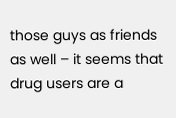those guys as friends as well – it seems that drug users are a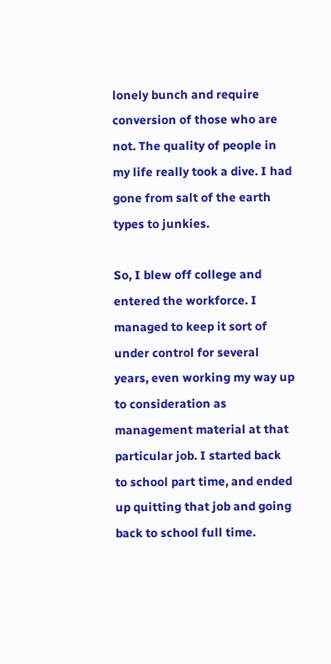lonely bunch and require conversion of those who are not. The quality of people in my life really took a dive. I had gone from salt of the earth types to junkies.

So, I blew off college and entered the workforce. I managed to keep it sort of under control for several years, even working my way up to consideration as management material at that particular job. I started back to school part time, and ended up quitting that job and going back to school full time.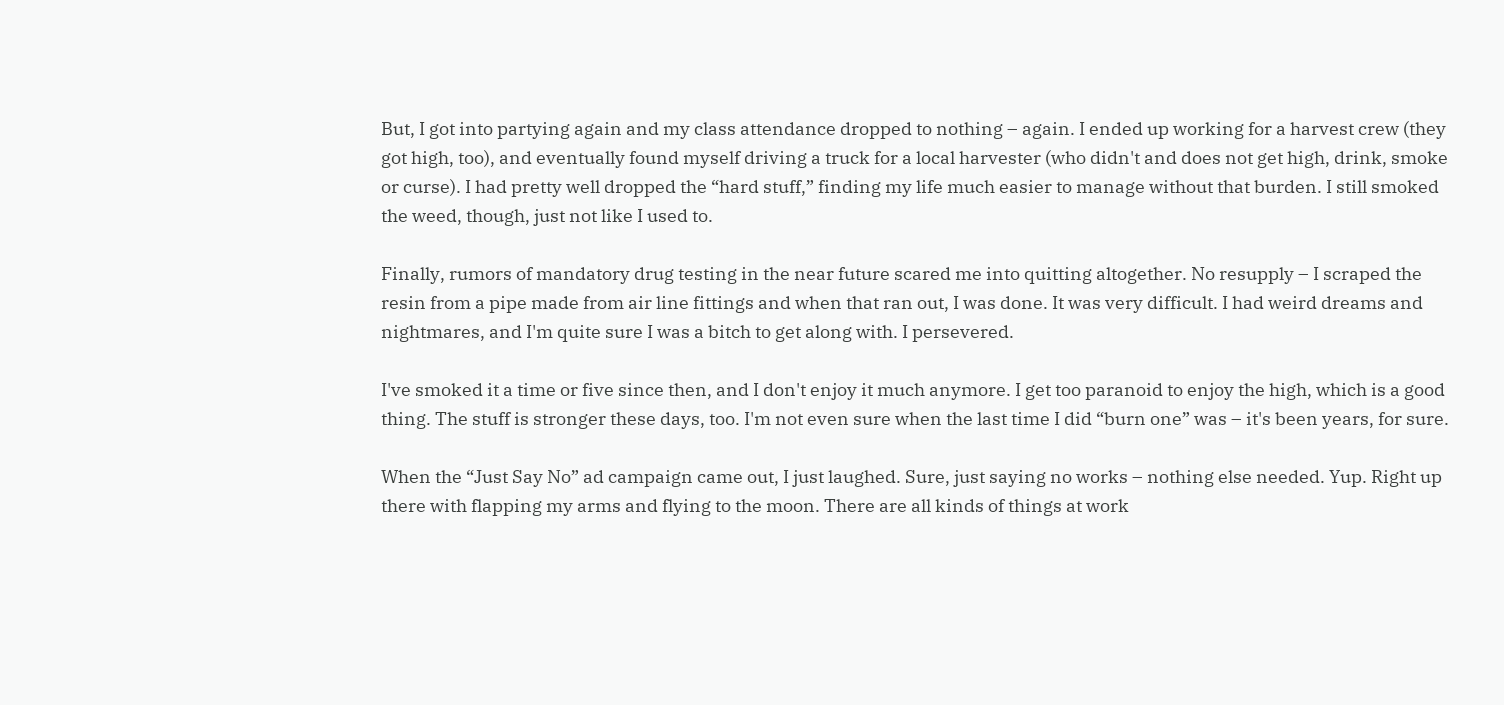But, I got into partying again and my class attendance dropped to nothing – again. I ended up working for a harvest crew (they got high, too), and eventually found myself driving a truck for a local harvester (who didn't and does not get high, drink, smoke or curse). I had pretty well dropped the “hard stuff,” finding my life much easier to manage without that burden. I still smoked the weed, though, just not like I used to.

Finally, rumors of mandatory drug testing in the near future scared me into quitting altogether. No resupply – I scraped the resin from a pipe made from air line fittings and when that ran out, I was done. It was very difficult. I had weird dreams and nightmares, and I'm quite sure I was a bitch to get along with. I persevered.

I've smoked it a time or five since then, and I don't enjoy it much anymore. I get too paranoid to enjoy the high, which is a good thing. The stuff is stronger these days, too. I'm not even sure when the last time I did “burn one” was – it's been years, for sure.

When the “Just Say No” ad campaign came out, I just laughed. Sure, just saying no works – nothing else needed. Yup. Right up there with flapping my arms and flying to the moon. There are all kinds of things at work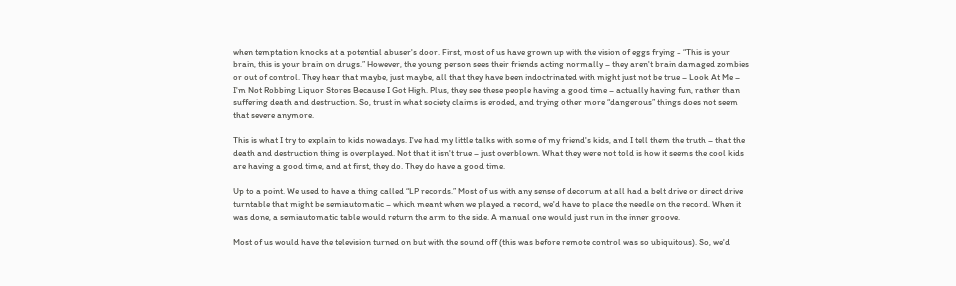when temptation knocks at a potential abuser's door. First, most of us have grown up with the vision of eggs frying - “This is your brain, this is your brain on drugs.” However, the young person sees their friends acting normally – they aren't brain damaged zombies or out of control. They hear that maybe, just maybe, all that they have been indoctrinated with might just not be true – Look At Me – I'm Not Robbing Liquor Stores Because I Got High. Plus, they see these people having a good time – actually having fun, rather than suffering death and destruction. So, trust in what society claims is eroded, and trying other more “dangerous” things does not seem that severe anymore.

This is what I try to explain to kids nowadays. I've had my little talks with some of my friend's kids, and I tell them the truth – that the death and destruction thing is overplayed. Not that it isn't true – just overblown. What they were not told is how it seems the cool kids are having a good time, and at first, they do. They do have a good time.

Up to a point. We used to have a thing called “LP records.” Most of us with any sense of decorum at all had a belt drive or direct drive turntable that might be semiautomatic – which meant when we played a record, we'd have to place the needle on the record. When it was done, a semiautomatic table would return the arm to the side. A manual one would just run in the inner groove.

Most of us would have the television turned on but with the sound off (this was before remote control was so ubiquitous). So, we'd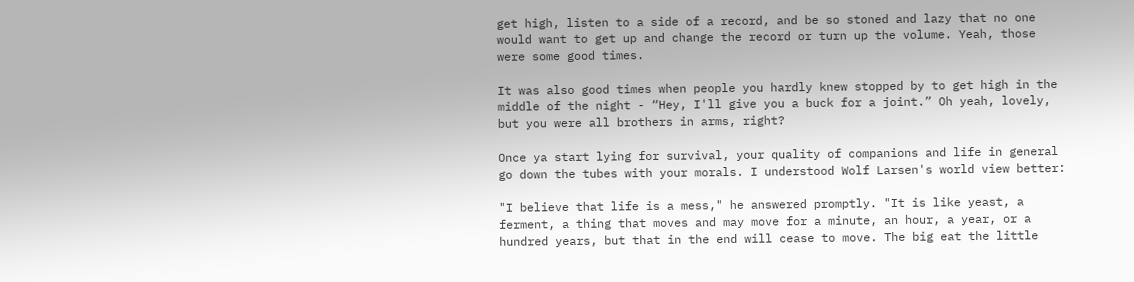get high, listen to a side of a record, and be so stoned and lazy that no one would want to get up and change the record or turn up the volume. Yeah, those were some good times.

It was also good times when people you hardly knew stopped by to get high in the middle of the night - “Hey, I'll give you a buck for a joint.” Oh yeah, lovely, but you were all brothers in arms, right?

Once ya start lying for survival, your quality of companions and life in general go down the tubes with your morals. I understood Wolf Larsen's world view better:

"I believe that life is a mess," he answered promptly. "It is like yeast, a ferment, a thing that moves and may move for a minute, an hour, a year, or a hundred years, but that in the end will cease to move. The big eat the little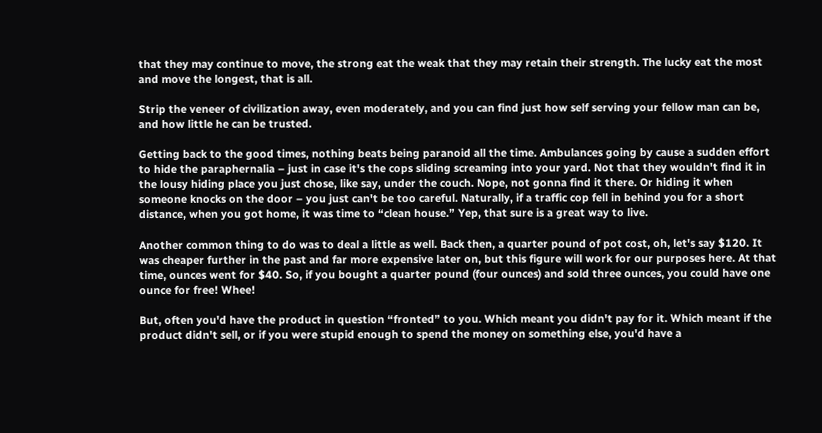that they may continue to move, the strong eat the weak that they may retain their strength. The lucky eat the most and move the longest, that is all.

Strip the veneer of civilization away, even moderately, and you can find just how self serving your fellow man can be, and how little he can be trusted.

Getting back to the good times, nothing beats being paranoid all the time. Ambulances going by cause a sudden effort to hide the paraphernalia – just in case it's the cops sliding screaming into your yard. Not that they wouldn't find it in the lousy hiding place you just chose, like say, under the couch. Nope, not gonna find it there. Or hiding it when someone knocks on the door – you just can't be too careful. Naturally, if a traffic cop fell in behind you for a short distance, when you got home, it was time to “clean house.” Yep, that sure is a great way to live.

Another common thing to do was to deal a little as well. Back then, a quarter pound of pot cost, oh, let's say $120. It was cheaper further in the past and far more expensive later on, but this figure will work for our purposes here. At that time, ounces went for $40. So, if you bought a quarter pound (four ounces) and sold three ounces, you could have one ounce for free! Whee!

But, often you'd have the product in question “fronted” to you. Which meant you didn't pay for it. Which meant if the product didn't sell, or if you were stupid enough to spend the money on something else, you'd have a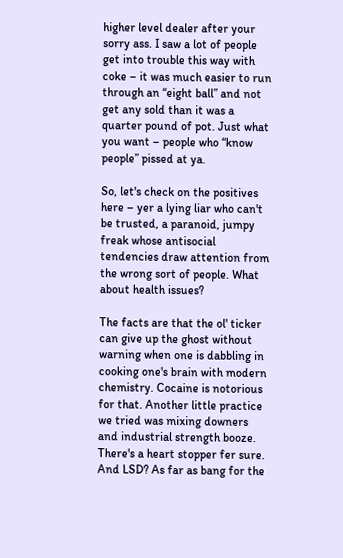higher level dealer after your sorry ass. I saw a lot of people get into trouble this way with coke – it was much easier to run through an “eight ball” and not get any sold than it was a quarter pound of pot. Just what you want – people who “know people” pissed at ya.

So, let's check on the positives here – yer a lying liar who can't be trusted, a paranoid, jumpy freak whose antisocial tendencies draw attention from the wrong sort of people. What about health issues?

The facts are that the ol' ticker can give up the ghost without warning when one is dabbling in cooking one's brain with modern chemistry. Cocaine is notorious for that. Another little practice we tried was mixing downers and industrial strength booze. There's a heart stopper fer sure. And LSD? As far as bang for the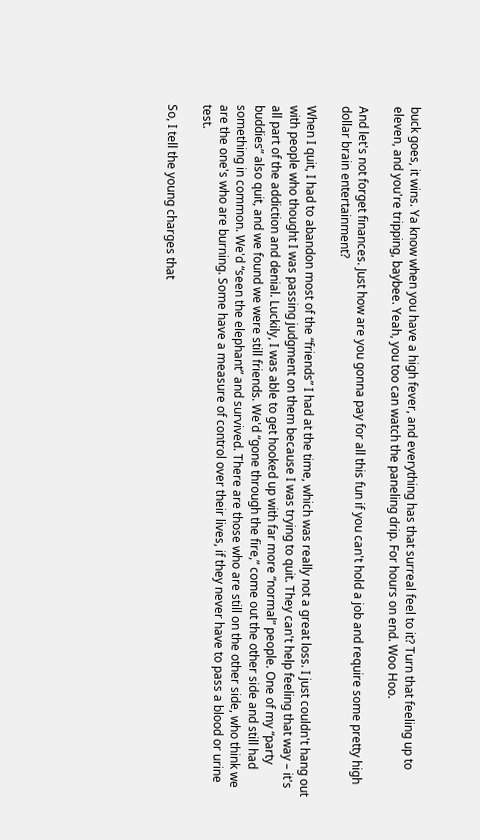buck goes, it wins. Ya know when you have a high fever, and everything has that surreal feel to it? Turn that feeling up to eleven, and you're tripping, baybee. Yeah, you too can watch the paneling drip. For hours on end. Woo Hoo.

And let's not forget finances. Just how are you gonna pay for all this fun if you can't hold a job and require some pretty high dollar brain entertainment?

When I quit, I had to abandon most of the “friends” I had at the time, which was really not a great loss. I just couldn't hang out with people who thought I was passing judgment on them because I was trying to quit. They can't help feeling that way – it's all part of the addiction and denial. Luckily, I was able to get hooked up with far more “normal” people. One of my “party buddies” also quit, and we found we were still friends. We'd “gone through the fire,” come out the other side and still had something in common. We'd “seen the elephant” and survived. There are those who are still on the other side, who think we are the one's who are burning. Some have a measure of control over their lives, if they never have to pass a blood or urine test.

So, I tell the young charges that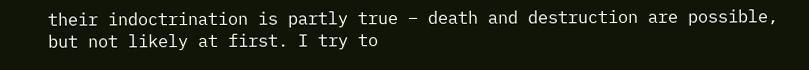their indoctrination is partly true – death and destruction are possible, but not likely at first. I try to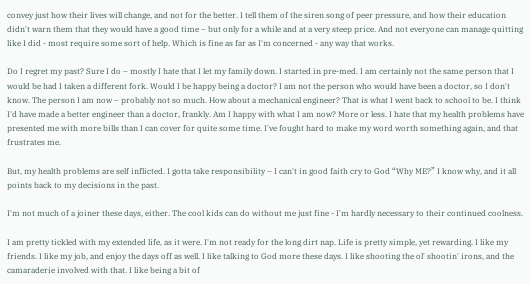convey just how their lives will change, and not for the better. I tell them of the siren song of peer pressure, and how their education didn't warn them that they would have a good time – but only for a while and at a very steep price. And not everyone can manage quitting like I did - most require some sort of help. Which is fine as far as I'm concerned - any way that works.

Do I regret my past? Sure I do – mostly I hate that I let my family down. I started in pre-med. I am certainly not the same person that I would be had I taken a different fork. Would I be happy being a doctor? I am not the person who would have been a doctor, so I don't know. The person I am now – probably not so much. How about a mechanical engineer? That is what I went back to school to be. I think I'd have made a better engineer than a doctor, frankly. Am I happy with what I am now? More or less. I hate that my health problems have presented me with more bills than I can cover for quite some time. I've fought hard to make my word worth something again, and that frustrates me.

But, my health problems are self inflicted. I gotta take responsibility – I can't in good faith cry to God “Why ME?” I know why, and it all points back to my decisions in the past.

I'm not much of a joiner these days, either. The cool kids can do without me just fine - I'm hardly necessary to their continued coolness.

I am pretty tickled with my extended life, as it were. I'm not ready for the long dirt nap. Life is pretty simple, yet rewarding. I like my friends. I like my job, and enjoy the days off as well. I like talking to God more these days. I like shooting the ol' shootin' irons, and the camaraderie involved with that. I like being a bit of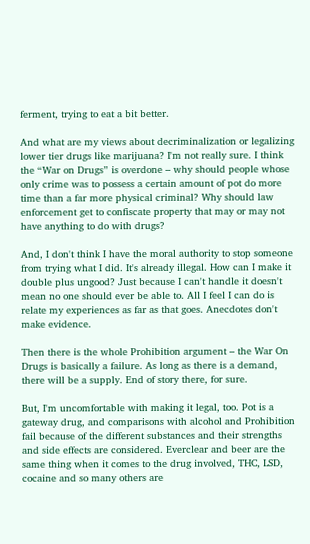ferment, trying to eat a bit better.

And what are my views about decriminalization or legalizing lower tier drugs like marijuana? I'm not really sure. I think the “War on Drugs” is overdone – why should people whose only crime was to possess a certain amount of pot do more time than a far more physical criminal? Why should law enforcement get to confiscate property that may or may not have anything to do with drugs?

And, I don't think I have the moral authority to stop someone from trying what I did. It's already illegal. How can I make it double plus ungood? Just because I can't handle it doesn't mean no one should ever be able to. All I feel I can do is relate my experiences as far as that goes. Anecdotes don't make evidence.

Then there is the whole Prohibition argument – the War On Drugs is basically a failure. As long as there is a demand, there will be a supply. End of story there, for sure.

But, I'm uncomfortable with making it legal, too. Pot is a gateway drug, and comparisons with alcohol and Prohibition fail because of the different substances and their strengths and side effects are considered. Everclear and beer are the same thing when it comes to the drug involved, THC, LSD, cocaine and so many others are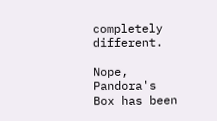completely different.

Nope, Pandora's Box has been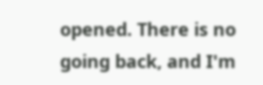opened. There is no going back, and I'm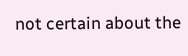not certain about the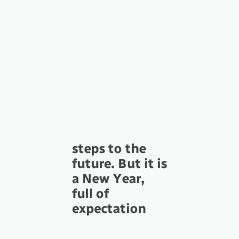steps to the future. But it is a New Year, full of expectation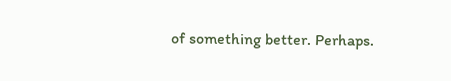of something better. Perhaps.